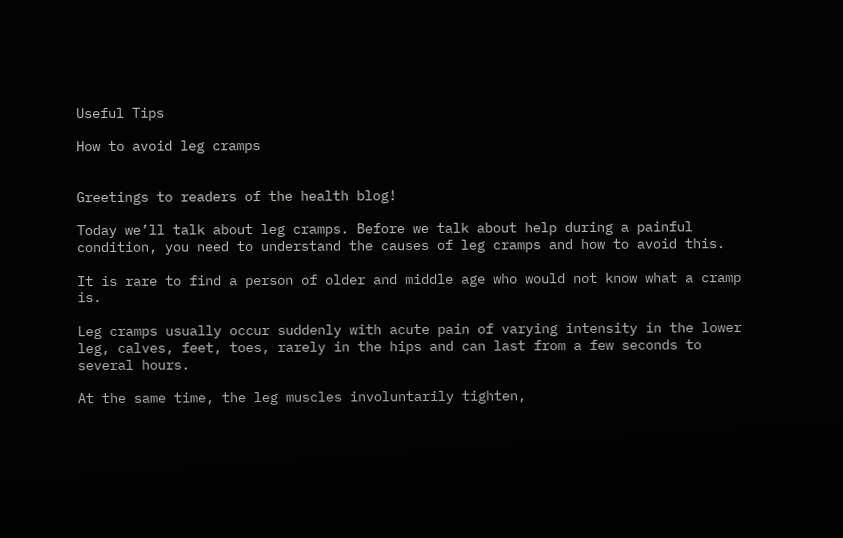Useful Tips

How to avoid leg cramps


Greetings to readers of the health blog!

Today we’ll talk about leg cramps. Before we talk about help during a painful condition, you need to understand the causes of leg cramps and how to avoid this.

It is rare to find a person of older and middle age who would not know what a cramp is.

Leg cramps usually occur suddenly with acute pain of varying intensity in the lower leg, calves, feet, toes, rarely in the hips and can last from a few seconds to several hours.

At the same time, the leg muscles involuntarily tighten,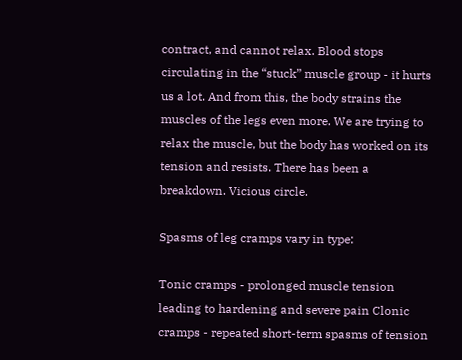contract, and cannot relax. Blood stops circulating in the “stuck” muscle group - it hurts us a lot. And from this, the body strains the muscles of the legs even more. We are trying to relax the muscle, but the body has worked on its tension and resists. There has been a breakdown. Vicious circle.

Spasms of leg cramps vary in type:

Tonic cramps - prolonged muscle tension leading to hardening and severe pain Clonic cramps - repeated short-term spasms of tension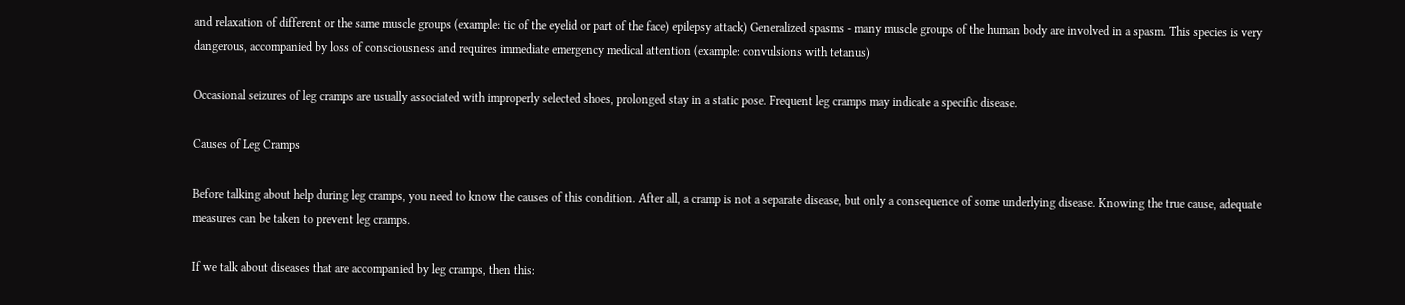and relaxation of different or the same muscle groups (example: tic of the eyelid or part of the face) epilepsy attack) Generalized spasms - many muscle groups of the human body are involved in a spasm. This species is very dangerous, accompanied by loss of consciousness and requires immediate emergency medical attention (example: convulsions with tetanus)

Occasional seizures of leg cramps are usually associated with improperly selected shoes, prolonged stay in a static pose. Frequent leg cramps may indicate a specific disease.

Causes of Leg Cramps

Before talking about help during leg cramps, you need to know the causes of this condition. After all, a cramp is not a separate disease, but only a consequence of some underlying disease. Knowing the true cause, adequate measures can be taken to prevent leg cramps.

If we talk about diseases that are accompanied by leg cramps, then this: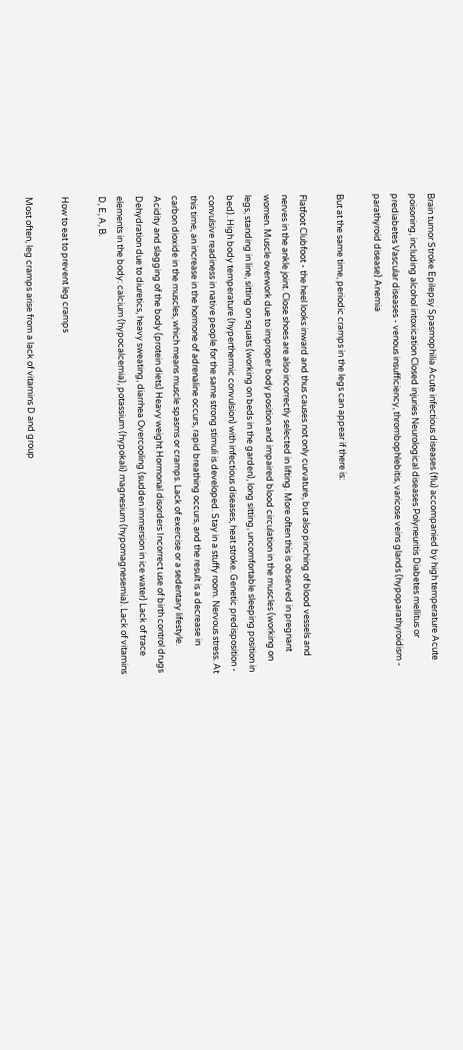Brain tumor Stroke Epilepsy Spasmophilia Acute infectious diseases (flu) accompanied by high temperature Acute poisoning, including alcohol intoxication Closed injuries Neurological diseases Polyneuritis Diabetes mellitus or prediabetes Vascular diseases - venous insufficiency, thrombophlebitis, varicose veins glands (hypoparathyroidism - parathyroid disease) Anemia

But at the same time, periodic cramps in the legs can appear if there is:

Flatfoot Clubfoot - the heel looks inward and thus causes not only curvature, but also pinching of blood vessels and nerves in the ankle joint. Close shoes are also incorrectly selected in lifting. More often this is observed in pregnant women. Muscle overwork due to improper body position and impaired blood circulation in the muscles (working on legs, standing in line, sitting on squats (working on beds in the garden), long sitting, uncomfortable sleeping position in bed). High body temperature (hyperthermic convulsion) with infectious diseases, heat stroke. Genetic predisposition - convulsive readiness in native people for the same strong stimuli is developed. Stay in a stuffy room. Nervous stress. At this time, an increase in the hormone of adrenaline occurs, rapid breathing occurs, and the result is a decrease in carbon dioxide in the muscles, which means muscle spasms or cramps. Lack of exercise or a sedentary lifestyle. Acidity and slagging of the body (protein diets) Heavy weight Hormonal disorders Incorrect use of birth control drugs Dehydration due to diuretics, heavy sweating, diarrhea Overcooling (sudden immersion in ice water) Lack of trace elements in the body: calcium (hypocalcemia), potassium (hypokali) magnesium (hypomagnesemia). Lack of vitamins D, E, A, B.

How to eat to prevent leg cramps

Most often, leg cramps arise from a lack of vitamins D and group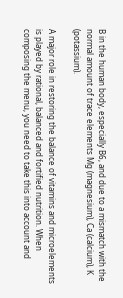B in the human body, especially B6, and due to a mismatch with the normal amount of trace elements Mg (magnesium), Ca (calcium), K (potassium).

A major role in restoring the balance of vitamins and microelements is played by rational, balanced and fortified nutrition. When composing the menu, you need to take this into account and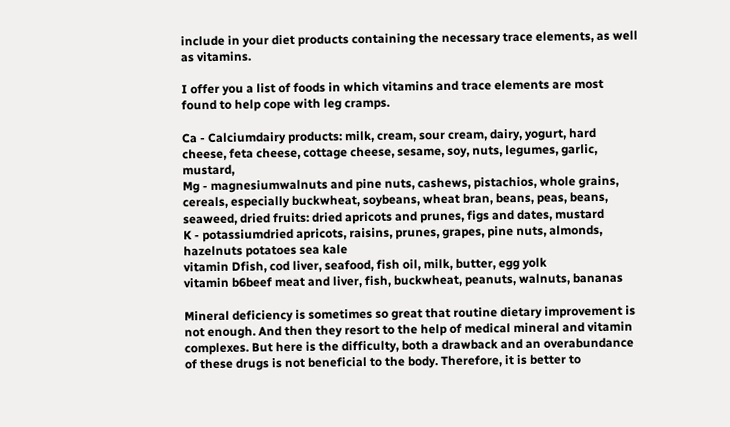include in your diet products containing the necessary trace elements, as well as vitamins.

I offer you a list of foods in which vitamins and trace elements are most found to help cope with leg cramps.

Ca - Calciumdairy products: milk, cream, sour cream, dairy, yogurt, hard cheese, feta cheese, cottage cheese, sesame, soy, nuts, legumes, garlic, mustard,
Mg - magnesiumwalnuts and pine nuts, cashews, pistachios, whole grains, cereals, especially buckwheat, soybeans, wheat bran, beans, peas, beans, seaweed, dried fruits: dried apricots and prunes, figs and dates, mustard
K - potassiumdried apricots, raisins, prunes, grapes, pine nuts, almonds, hazelnuts potatoes sea kale
vitamin Dfish, cod liver, seafood, fish oil, milk, butter, egg yolk
vitamin b6beef meat and liver, fish, buckwheat, peanuts, walnuts, bananas

Mineral deficiency is sometimes so great that routine dietary improvement is not enough. And then they resort to the help of medical mineral and vitamin complexes. But here is the difficulty, both a drawback and an overabundance of these drugs is not beneficial to the body. Therefore, it is better to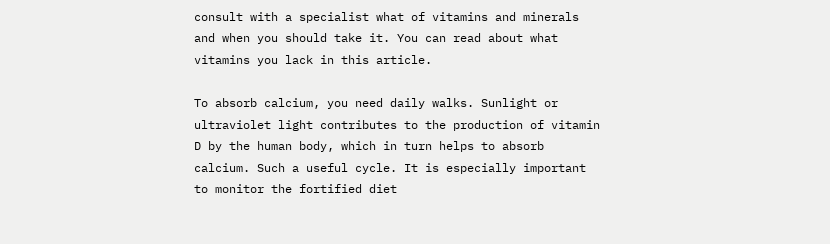consult with a specialist what of vitamins and minerals and when you should take it. You can read about what vitamins you lack in this article.

To absorb calcium, you need daily walks. Sunlight or ultraviolet light contributes to the production of vitamin D by the human body, which in turn helps to absorb calcium. Such a useful cycle. It is especially important to monitor the fortified diet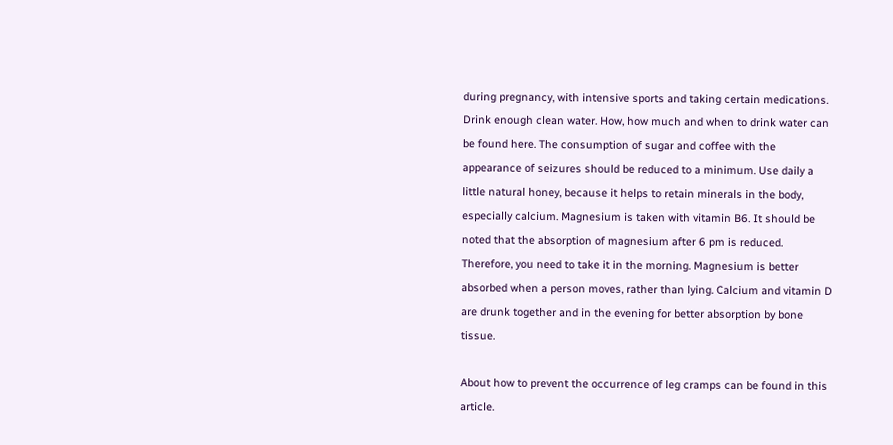during pregnancy, with intensive sports and taking certain medications. Drink enough clean water. How, how much and when to drink water can be found here. The consumption of sugar and coffee with the appearance of seizures should be reduced to a minimum. Use daily a little natural honey, because it helps to retain minerals in the body, especially calcium. Magnesium is taken with vitamin B6. It should be noted that the absorption of magnesium after 6 pm is reduced. Therefore, you need to take it in the morning. Magnesium is better absorbed when a person moves, rather than lying. Calcium and vitamin D are drunk together and in the evening for better absorption by bone tissue.

About how to prevent the occurrence of leg cramps can be found in this article.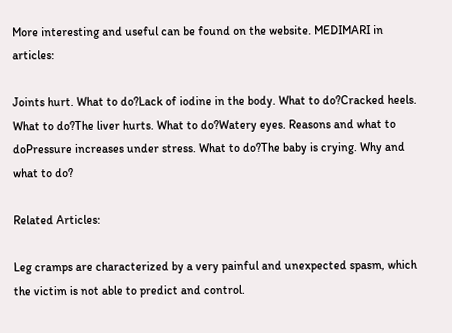More interesting and useful can be found on the website. MEDIMARI in articles:

Joints hurt. What to do?Lack of iodine in the body. What to do?Cracked heels. What to do?The liver hurts. What to do?Watery eyes. Reasons and what to doPressure increases under stress. What to do?The baby is crying. Why and what to do?

Related Articles:

Leg cramps are characterized by a very painful and unexpected spasm, which the victim is not able to predict and control.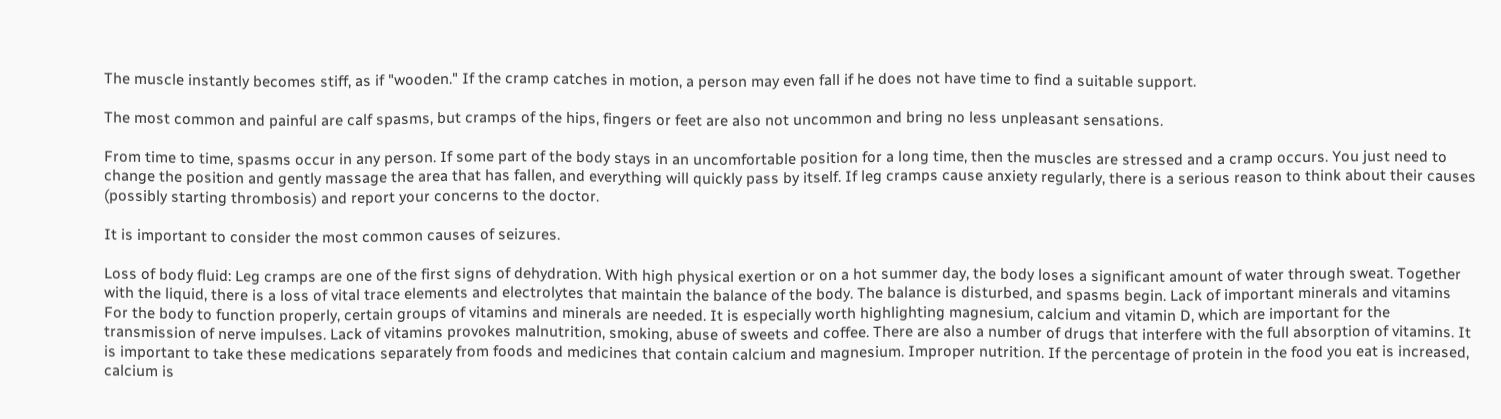The muscle instantly becomes stiff, as if "wooden." If the cramp catches in motion, a person may even fall if he does not have time to find a suitable support.

The most common and painful are calf spasms, but cramps of the hips, fingers or feet are also not uncommon and bring no less unpleasant sensations.

From time to time, spasms occur in any person. If some part of the body stays in an uncomfortable position for a long time, then the muscles are stressed and a cramp occurs. You just need to change the position and gently massage the area that has fallen, and everything will quickly pass by itself. If leg cramps cause anxiety regularly, there is a serious reason to think about their causes (possibly starting thrombosis) and report your concerns to the doctor.

It is important to consider the most common causes of seizures.

Loss of body fluid: Leg cramps are one of the first signs of dehydration. With high physical exertion or on a hot summer day, the body loses a significant amount of water through sweat. Together with the liquid, there is a loss of vital trace elements and electrolytes that maintain the balance of the body. The balance is disturbed, and spasms begin. Lack of important minerals and vitamins For the body to function properly, certain groups of vitamins and minerals are needed. It is especially worth highlighting magnesium, calcium and vitamin D, which are important for the transmission of nerve impulses. Lack of vitamins provokes malnutrition, smoking, abuse of sweets and coffee. There are also a number of drugs that interfere with the full absorption of vitamins. It is important to take these medications separately from foods and medicines that contain calcium and magnesium. Improper nutrition. If the percentage of protein in the food you eat is increased, calcium is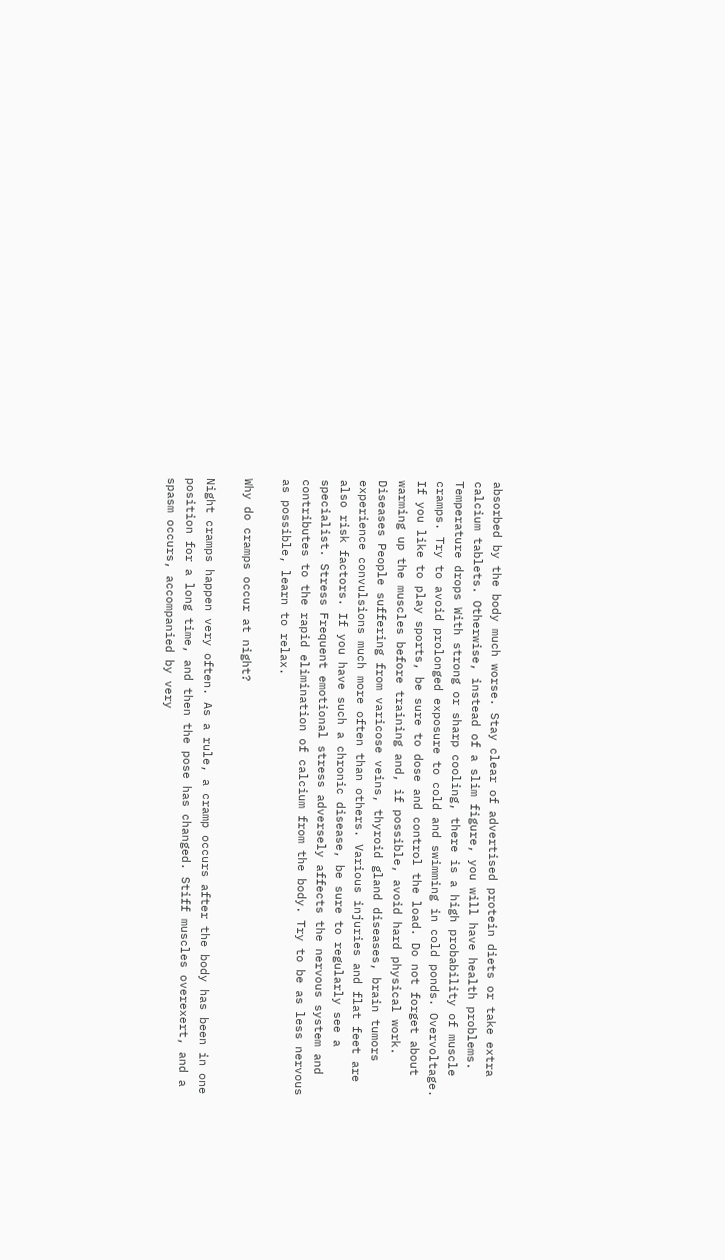absorbed by the body much worse. Stay clear of advertised protein diets or take extra calcium tablets. Otherwise, instead of a slim figure, you will have health problems. Temperature drops With strong or sharp cooling, there is a high probability of muscle cramps. Try to avoid prolonged exposure to cold and swimming in cold ponds. Overvoltage. If you like to play sports, be sure to dose and control the load. Do not forget about warming up the muscles before training and, if possible, avoid hard physical work. Diseases People suffering from varicose veins, thyroid gland diseases, brain tumors experience convulsions much more often than others. Various injuries and flat feet are also risk factors. If you have such a chronic disease, be sure to regularly see a specialist. Stress Frequent emotional stress adversely affects the nervous system and contributes to the rapid elimination of calcium from the body. Try to be as less nervous as possible, learn to relax.

Why do cramps occur at night?

Night cramps happen very often. As a rule, a cramp occurs after the body has been in one position for a long time, and then the pose has changed. Stiff muscles overexert, and a spasm occurs, accompanied by very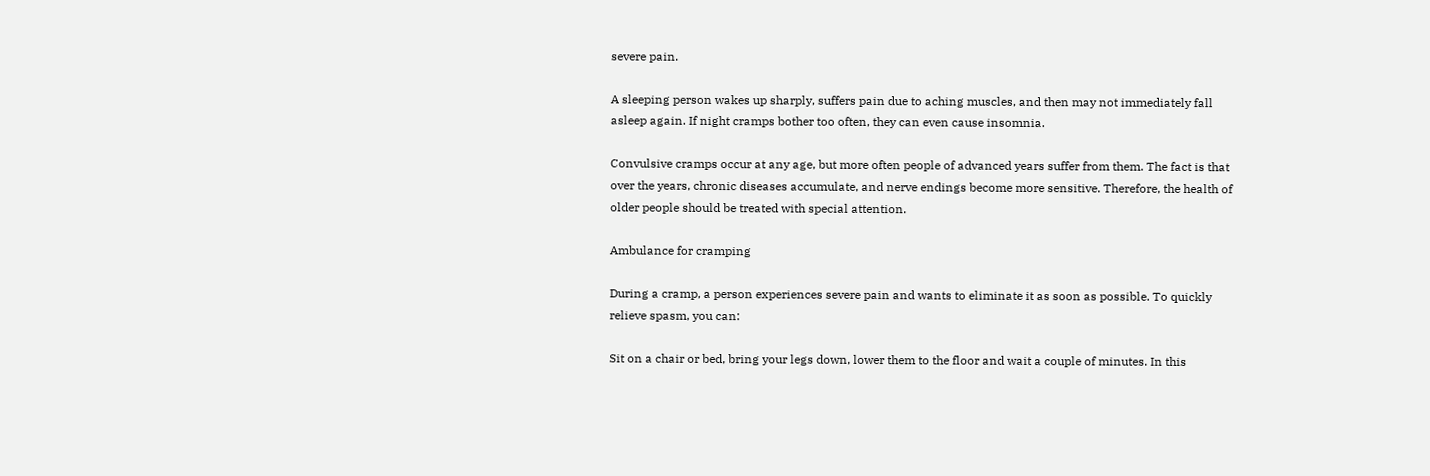severe pain.

A sleeping person wakes up sharply, suffers pain due to aching muscles, and then may not immediately fall asleep again. If night cramps bother too often, they can even cause insomnia.

Convulsive cramps occur at any age, but more often people of advanced years suffer from them. The fact is that over the years, chronic diseases accumulate, and nerve endings become more sensitive. Therefore, the health of older people should be treated with special attention.

Ambulance for cramping

During a cramp, a person experiences severe pain and wants to eliminate it as soon as possible. To quickly relieve spasm, you can:

Sit on a chair or bed, bring your legs down, lower them to the floor and wait a couple of minutes. In this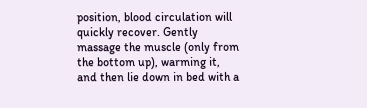position, blood circulation will quickly recover. Gently massage the muscle (only from the bottom up), warming it, and then lie down in bed with a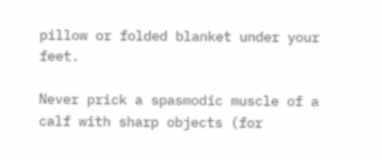pillow or folded blanket under your feet.

Never prick a spasmodic muscle of a calf with sharp objects (for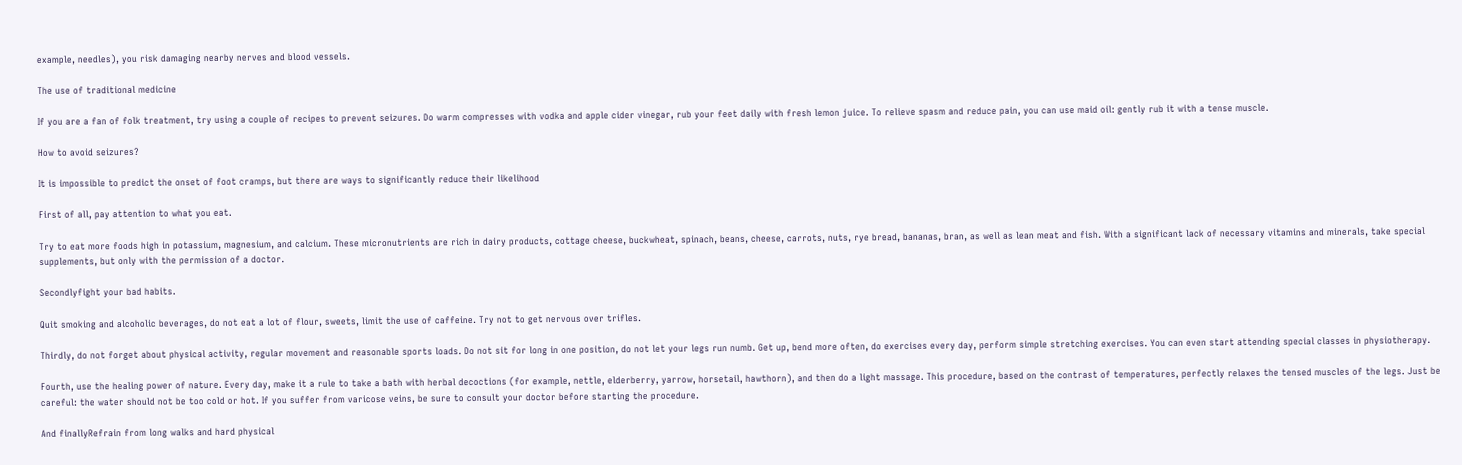example, needles), you risk damaging nearby nerves and blood vessels.

The use of traditional medicine

If you are a fan of folk treatment, try using a couple of recipes to prevent seizures. Do warm compresses with vodka and apple cider vinegar, rub your feet daily with fresh lemon juice. To relieve spasm and reduce pain, you can use maid oil: gently rub it with a tense muscle.

How to avoid seizures?

It is impossible to predict the onset of foot cramps, but there are ways to significantly reduce their likelihood

First of all, pay attention to what you eat.

Try to eat more foods high in potassium, magnesium, and calcium. These micronutrients are rich in dairy products, cottage cheese, buckwheat, spinach, beans, cheese, carrots, nuts, rye bread, bananas, bran, as well as lean meat and fish. With a significant lack of necessary vitamins and minerals, take special supplements, but only with the permission of a doctor.

Secondlyfight your bad habits.

Quit smoking and alcoholic beverages, do not eat a lot of flour, sweets, limit the use of caffeine. Try not to get nervous over trifles.

Thirdly, do not forget about physical activity, regular movement and reasonable sports loads. Do not sit for long in one position, do not let your legs run numb. Get up, bend more often, do exercises every day, perform simple stretching exercises. You can even start attending special classes in physiotherapy.

Fourth, use the healing power of nature. Every day, make it a rule to take a bath with herbal decoctions (for example, nettle, elderberry, yarrow, horsetail, hawthorn), and then do a light massage. This procedure, based on the contrast of temperatures, perfectly relaxes the tensed muscles of the legs. Just be careful: the water should not be too cold or hot. If you suffer from varicose veins, be sure to consult your doctor before starting the procedure.

And finallyRefrain from long walks and hard physical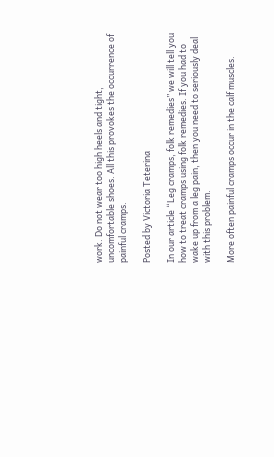work. Do not wear too high heels and tight, uncomfortable shoes. All this provokes the occurrence of painful cramps.

Posted by Victoria Teterina

In our article “Leg cramps, folk remedies” we will tell you how to treat cramps using folk remedies. If you had to wake up from a leg pain, then you need to seriously deal with this problem.

More often painful cramps occur in the calf muscles.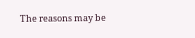The reasons may be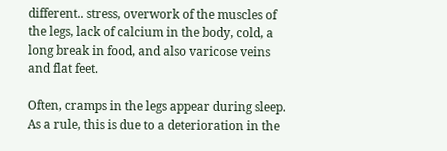different.. stress, overwork of the muscles of the legs, lack of calcium in the body, cold, a long break in food, and also varicose veins and flat feet.

Often, cramps in the legs appear during sleep. As a rule, this is due to a deterioration in the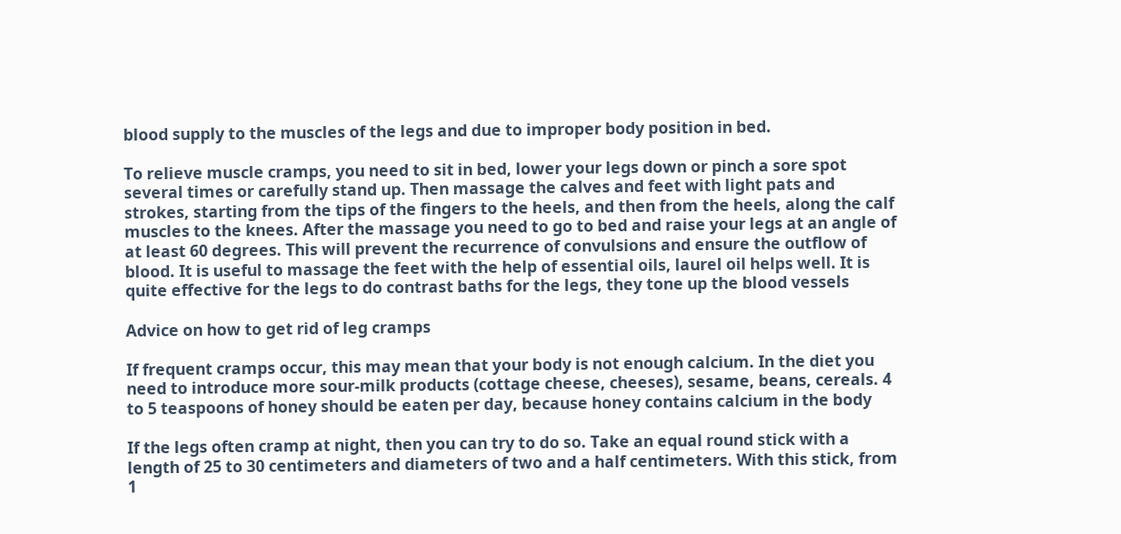blood supply to the muscles of the legs and due to improper body position in bed.

To relieve muscle cramps, you need to sit in bed, lower your legs down or pinch a sore spot several times or carefully stand up. Then massage the calves and feet with light pats and strokes, starting from the tips of the fingers to the heels, and then from the heels, along the calf muscles to the knees. After the massage you need to go to bed and raise your legs at an angle of at least 60 degrees. This will prevent the recurrence of convulsions and ensure the outflow of blood. It is useful to massage the feet with the help of essential oils, laurel oil helps well. It is quite effective for the legs to do contrast baths for the legs, they tone up the blood vessels

Advice on how to get rid of leg cramps

If frequent cramps occur, this may mean that your body is not enough calcium. In the diet you need to introduce more sour-milk products (cottage cheese, cheeses), sesame, beans, cereals. 4 to 5 teaspoons of honey should be eaten per day, because honey contains calcium in the body

If the legs often cramp at night, then you can try to do so. Take an equal round stick with a length of 25 to 30 centimeters and diameters of two and a half centimeters. With this stick, from 1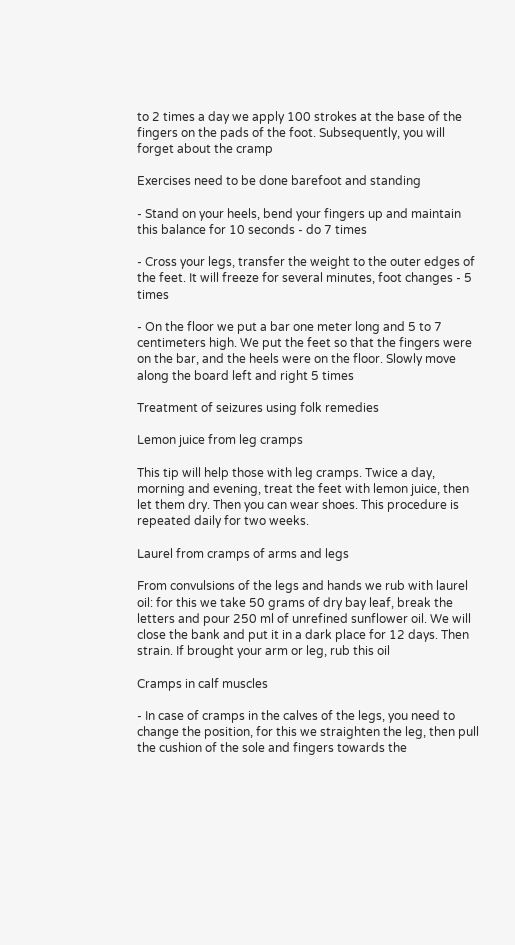to 2 times a day we apply 100 strokes at the base of the fingers on the pads of the foot. Subsequently, you will forget about the cramp

Exercises need to be done barefoot and standing

- Stand on your heels, bend your fingers up and maintain this balance for 10 seconds - do 7 times

- Cross your legs, transfer the weight to the outer edges of the feet. It will freeze for several minutes, foot changes - 5 times

- On the floor we put a bar one meter long and 5 to 7 centimeters high. We put the feet so that the fingers were on the bar, and the heels were on the floor. Slowly move along the board left and right 5 times

Treatment of seizures using folk remedies

Lemon juice from leg cramps

This tip will help those with leg cramps. Twice a day, morning and evening, treat the feet with lemon juice, then let them dry. Then you can wear shoes. This procedure is repeated daily for two weeks.

Laurel from cramps of arms and legs

From convulsions of the legs and hands we rub with laurel oil: for this we take 50 grams of dry bay leaf, break the letters and pour 250 ml of unrefined sunflower oil. We will close the bank and put it in a dark place for 12 days. Then strain. If brought your arm or leg, rub this oil

Cramps in calf muscles

- In case of cramps in the calves of the legs, you need to change the position, for this we straighten the leg, then pull the cushion of the sole and fingers towards the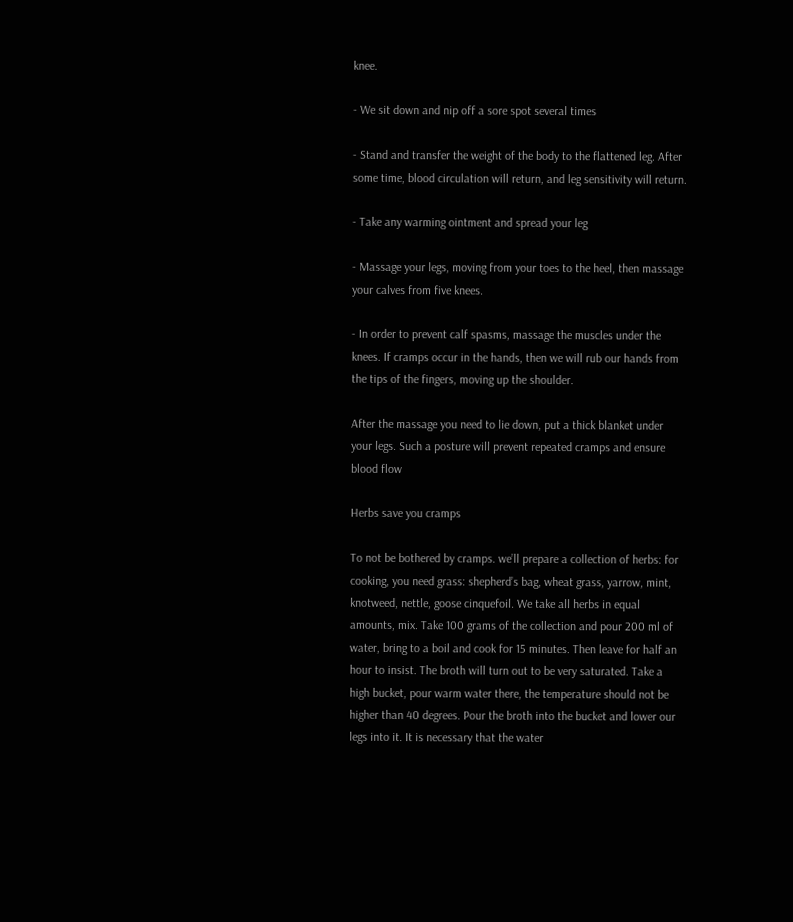knee.

- We sit down and nip off a sore spot several times

- Stand and transfer the weight of the body to the flattened leg. After some time, blood circulation will return, and leg sensitivity will return.

- Take any warming ointment and spread your leg

- Massage your legs, moving from your toes to the heel, then massage your calves from five knees.

- In order to prevent calf spasms, massage the muscles under the knees. If cramps occur in the hands, then we will rub our hands from the tips of the fingers, moving up the shoulder.

After the massage you need to lie down, put a thick blanket under your legs. Such a posture will prevent repeated cramps and ensure blood flow

Herbs save you cramps

To not be bothered by cramps. we’ll prepare a collection of herbs: for cooking, you need grass: shepherd’s bag, wheat grass, yarrow, mint, knotweed, nettle, goose cinquefoil. We take all herbs in equal amounts, mix. Take 100 grams of the collection and pour 200 ml of water, bring to a boil and cook for 15 minutes. Then leave for half an hour to insist. The broth will turn out to be very saturated. Take a high bucket, pour warm water there, the temperature should not be higher than 40 degrees. Pour the broth into the bucket and lower our legs into it. It is necessary that the water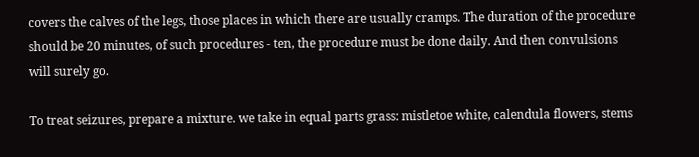covers the calves of the legs, those places in which there are usually cramps. The duration of the procedure should be 20 minutes, of such procedures - ten, the procedure must be done daily. And then convulsions will surely go.

To treat seizures, prepare a mixture. we take in equal parts grass: mistletoe white, calendula flowers, stems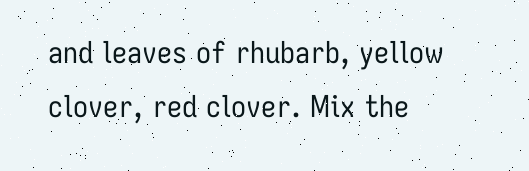and leaves of rhubarb, yellow clover, red clover. Mix the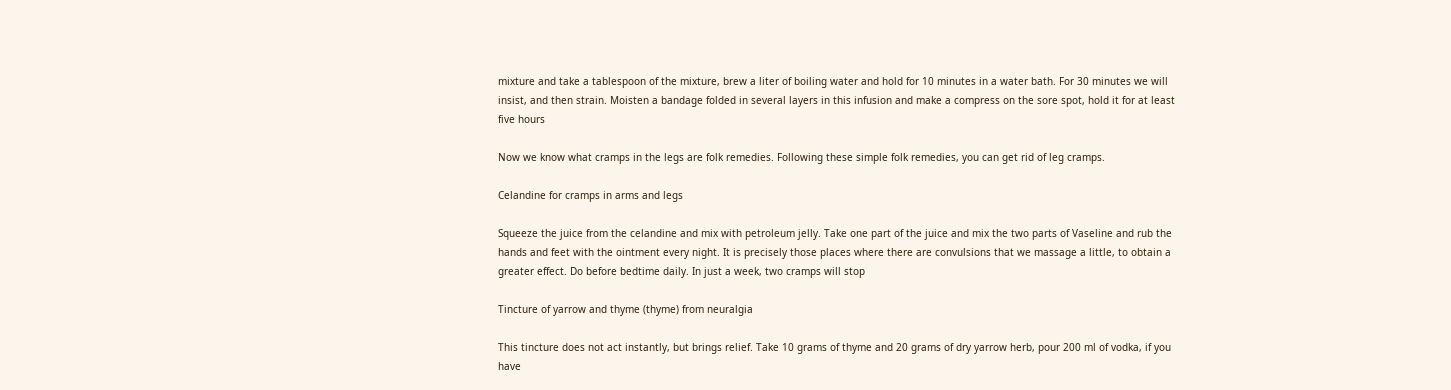mixture and take a tablespoon of the mixture, brew a liter of boiling water and hold for 10 minutes in a water bath. For 30 minutes we will insist, and then strain. Moisten a bandage folded in several layers in this infusion and make a compress on the sore spot, hold it for at least five hours

Now we know what cramps in the legs are folk remedies. Following these simple folk remedies, you can get rid of leg cramps.

Celandine for cramps in arms and legs

Squeeze the juice from the celandine and mix with petroleum jelly. Take one part of the juice and mix the two parts of Vaseline and rub the hands and feet with the ointment every night. It is precisely those places where there are convulsions that we massage a little, to obtain a greater effect. Do before bedtime daily. In just a week, two cramps will stop

Tincture of yarrow and thyme (thyme) from neuralgia

This tincture does not act instantly, but brings relief. Take 10 grams of thyme and 20 grams of dry yarrow herb, pour 200 ml of vodka, if you have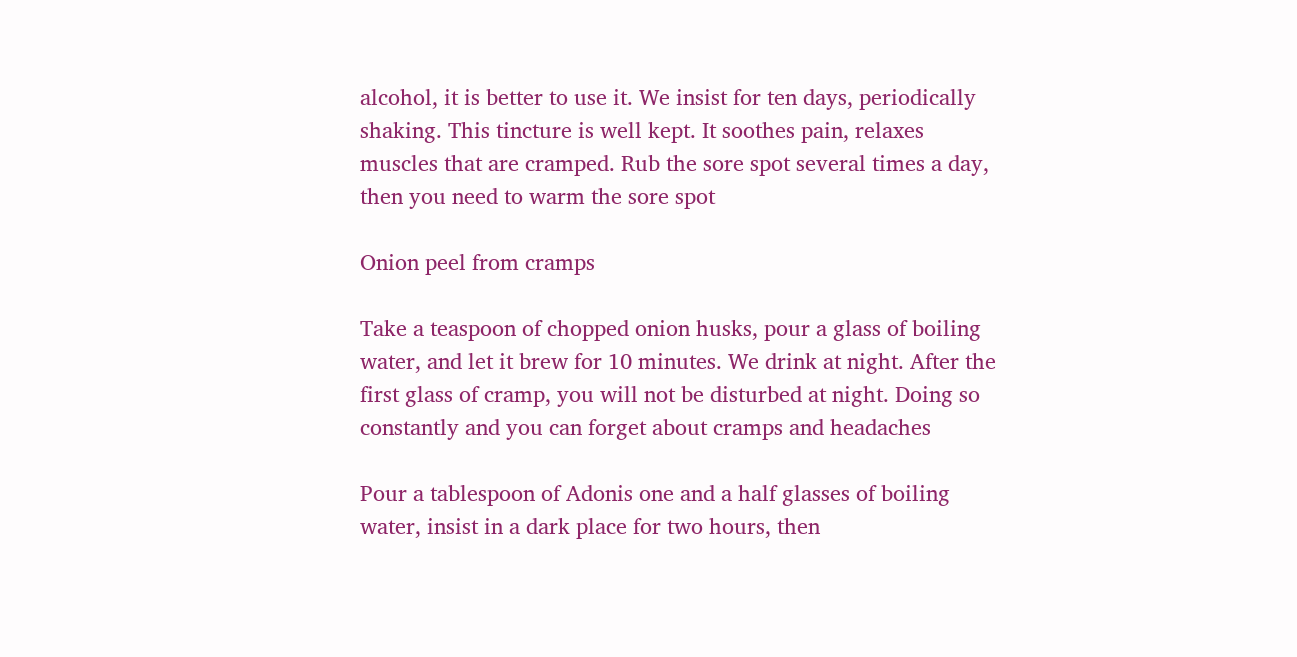alcohol, it is better to use it. We insist for ten days, periodically shaking. This tincture is well kept. It soothes pain, relaxes muscles that are cramped. Rub the sore spot several times a day, then you need to warm the sore spot

Onion peel from cramps

Take a teaspoon of chopped onion husks, pour a glass of boiling water, and let it brew for 10 minutes. We drink at night. After the first glass of cramp, you will not be disturbed at night. Doing so constantly and you can forget about cramps and headaches

Pour a tablespoon of Adonis one and a half glasses of boiling water, insist in a dark place for two hours, then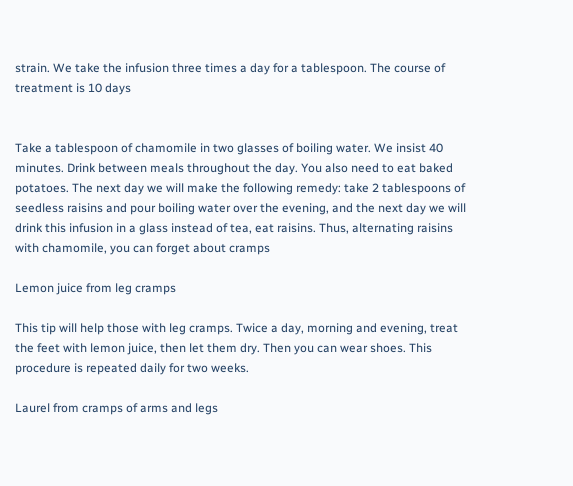strain. We take the infusion three times a day for a tablespoon. The course of treatment is 10 days


Take a tablespoon of chamomile in two glasses of boiling water. We insist 40 minutes. Drink between meals throughout the day. You also need to eat baked potatoes. The next day we will make the following remedy: take 2 tablespoons of seedless raisins and pour boiling water over the evening, and the next day we will drink this infusion in a glass instead of tea, eat raisins. Thus, alternating raisins with chamomile, you can forget about cramps

Lemon juice from leg cramps

This tip will help those with leg cramps. Twice a day, morning and evening, treat the feet with lemon juice, then let them dry. Then you can wear shoes. This procedure is repeated daily for two weeks.

Laurel from cramps of arms and legs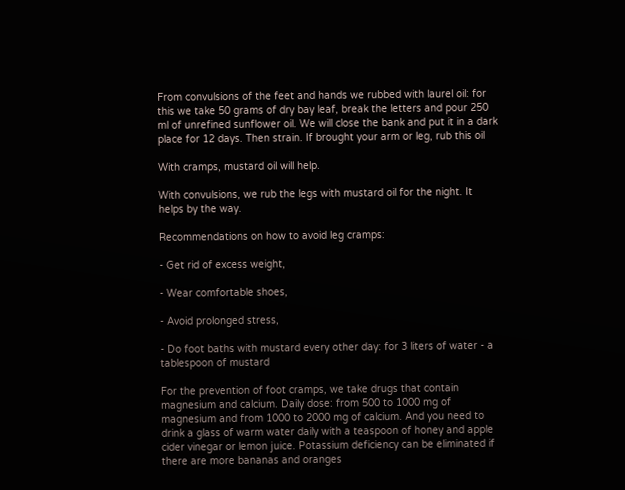From convulsions of the feet and hands we rubbed with laurel oil: for this we take 50 grams of dry bay leaf, break the letters and pour 250 ml of unrefined sunflower oil. We will close the bank and put it in a dark place for 12 days. Then strain. If brought your arm or leg, rub this oil

With cramps, mustard oil will help.

With convulsions, we rub the legs with mustard oil for the night. It helps by the way.

Recommendations on how to avoid leg cramps:

- Get rid of excess weight,

- Wear comfortable shoes,

- Avoid prolonged stress,

- Do foot baths with mustard every other day: for 3 liters of water - a tablespoon of mustard

For the prevention of foot cramps, we take drugs that contain magnesium and calcium. Daily dose: from 500 to 1000 mg of magnesium and from 1000 to 2000 mg of calcium. And you need to drink a glass of warm water daily with a teaspoon of honey and apple cider vinegar or lemon juice. Potassium deficiency can be eliminated if there are more bananas and oranges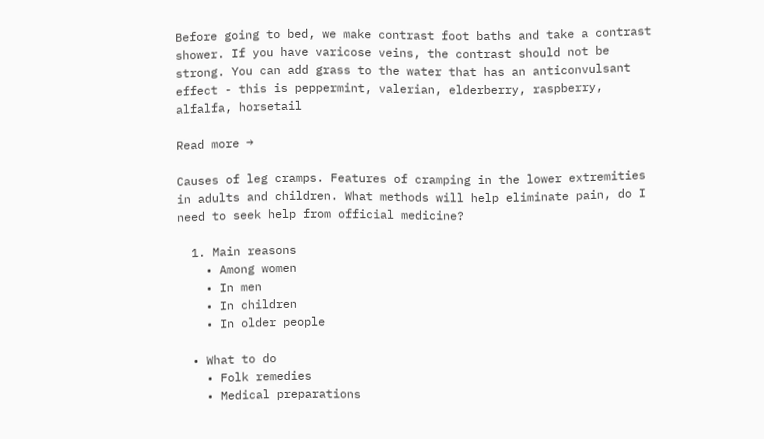Before going to bed, we make contrast foot baths and take a contrast shower. If you have varicose veins, the contrast should not be strong. You can add grass to the water that has an anticonvulsant effect - this is peppermint, valerian, elderberry, raspberry, alfalfa, horsetail

Read more →

Causes of leg cramps. Features of cramping in the lower extremities in adults and children. What methods will help eliminate pain, do I need to seek help from official medicine?

  1. Main reasons
    • Among women
    • In men
    • In children
    • In older people

  • What to do
    • Folk remedies
    • Medical preparations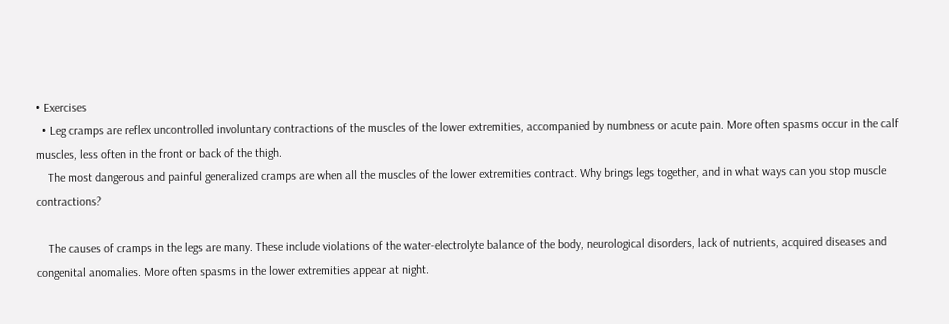• Exercises
  • Leg cramps are reflex uncontrolled involuntary contractions of the muscles of the lower extremities, accompanied by numbness or acute pain. More often spasms occur in the calf muscles, less often in the front or back of the thigh.
    The most dangerous and painful generalized cramps are when all the muscles of the lower extremities contract. Why brings legs together, and in what ways can you stop muscle contractions?

    The causes of cramps in the legs are many. These include violations of the water-electrolyte balance of the body, neurological disorders, lack of nutrients, acquired diseases and congenital anomalies. More often spasms in the lower extremities appear at night.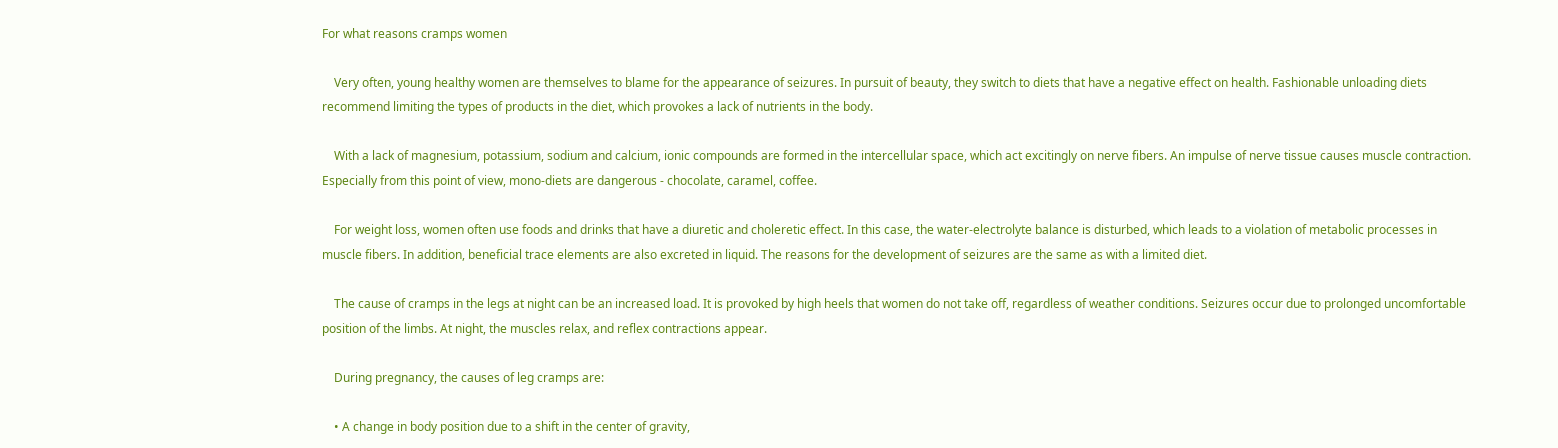For what reasons cramps women

    Very often, young healthy women are themselves to blame for the appearance of seizures. In pursuit of beauty, they switch to diets that have a negative effect on health. Fashionable unloading diets recommend limiting the types of products in the diet, which provokes a lack of nutrients in the body.

    With a lack of magnesium, potassium, sodium and calcium, ionic compounds are formed in the intercellular space, which act excitingly on nerve fibers. An impulse of nerve tissue causes muscle contraction. Especially from this point of view, mono-diets are dangerous - chocolate, caramel, coffee.

    For weight loss, women often use foods and drinks that have a diuretic and choleretic effect. In this case, the water-electrolyte balance is disturbed, which leads to a violation of metabolic processes in muscle fibers. In addition, beneficial trace elements are also excreted in liquid. The reasons for the development of seizures are the same as with a limited diet.

    The cause of cramps in the legs at night can be an increased load. It is provoked by high heels that women do not take off, regardless of weather conditions. Seizures occur due to prolonged uncomfortable position of the limbs. At night, the muscles relax, and reflex contractions appear.

    During pregnancy, the causes of leg cramps are:

    • A change in body position due to a shift in the center of gravity,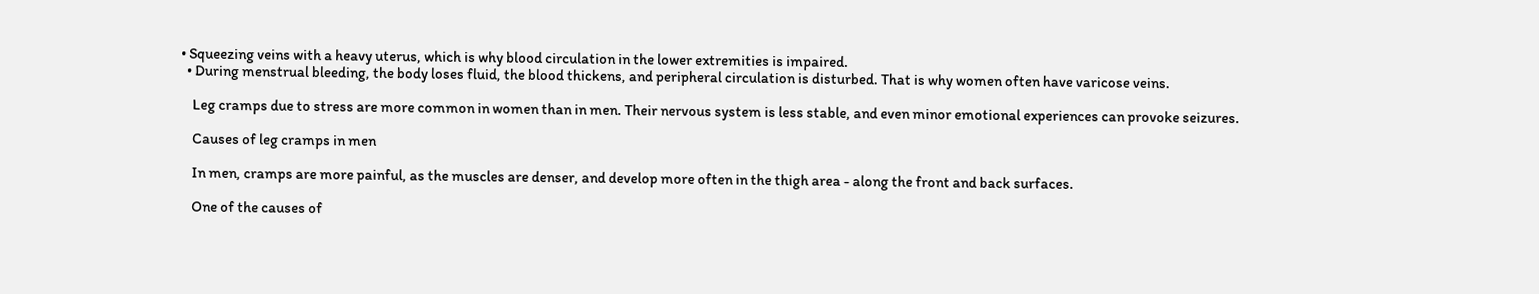• Squeezing veins with a heavy uterus, which is why blood circulation in the lower extremities is impaired.
  • During menstrual bleeding, the body loses fluid, the blood thickens, and peripheral circulation is disturbed. That is why women often have varicose veins.

    Leg cramps due to stress are more common in women than in men. Their nervous system is less stable, and even minor emotional experiences can provoke seizures.

    Causes of leg cramps in men

    In men, cramps are more painful, as the muscles are denser, and develop more often in the thigh area - along the front and back surfaces.

    One of the causes of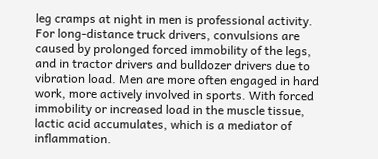leg cramps at night in men is professional activity. For long-distance truck drivers, convulsions are caused by prolonged forced immobility of the legs, and in tractor drivers and bulldozer drivers due to vibration load. Men are more often engaged in hard work, more actively involved in sports. With forced immobility or increased load in the muscle tissue, lactic acid accumulates, which is a mediator of inflammation.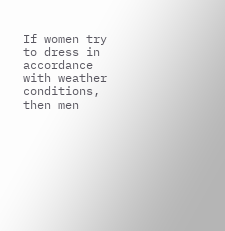If women try to dress in accordance with weather conditions, then men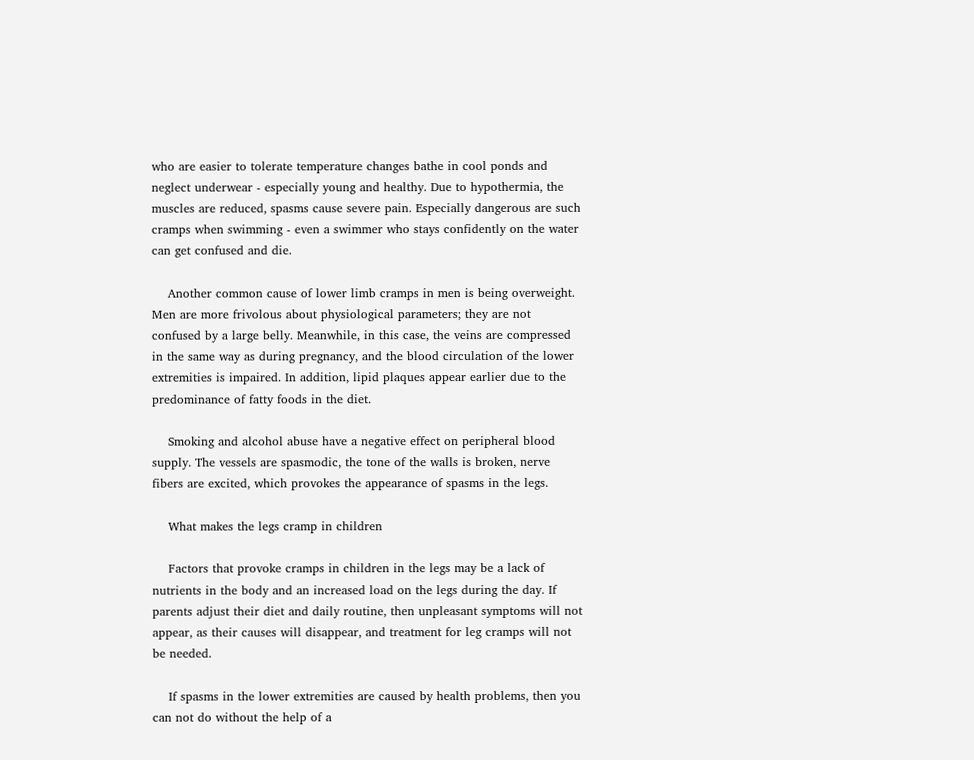who are easier to tolerate temperature changes bathe in cool ponds and neglect underwear - especially young and healthy. Due to hypothermia, the muscles are reduced, spasms cause severe pain. Especially dangerous are such cramps when swimming - even a swimmer who stays confidently on the water can get confused and die.

    Another common cause of lower limb cramps in men is being overweight. Men are more frivolous about physiological parameters; they are not confused by a large belly. Meanwhile, in this case, the veins are compressed in the same way as during pregnancy, and the blood circulation of the lower extremities is impaired. In addition, lipid plaques appear earlier due to the predominance of fatty foods in the diet.

    Smoking and alcohol abuse have a negative effect on peripheral blood supply. The vessels are spasmodic, the tone of the walls is broken, nerve fibers are excited, which provokes the appearance of spasms in the legs.

    What makes the legs cramp in children

    Factors that provoke cramps in children in the legs may be a lack of nutrients in the body and an increased load on the legs during the day. If parents adjust their diet and daily routine, then unpleasant symptoms will not appear, as their causes will disappear, and treatment for leg cramps will not be needed.

    If spasms in the lower extremities are caused by health problems, then you can not do without the help of a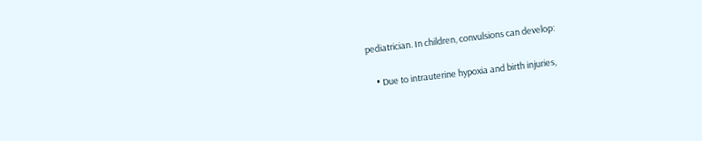pediatrician. In children, convulsions can develop:

    • Due to intrauterine hypoxia and birth injuries,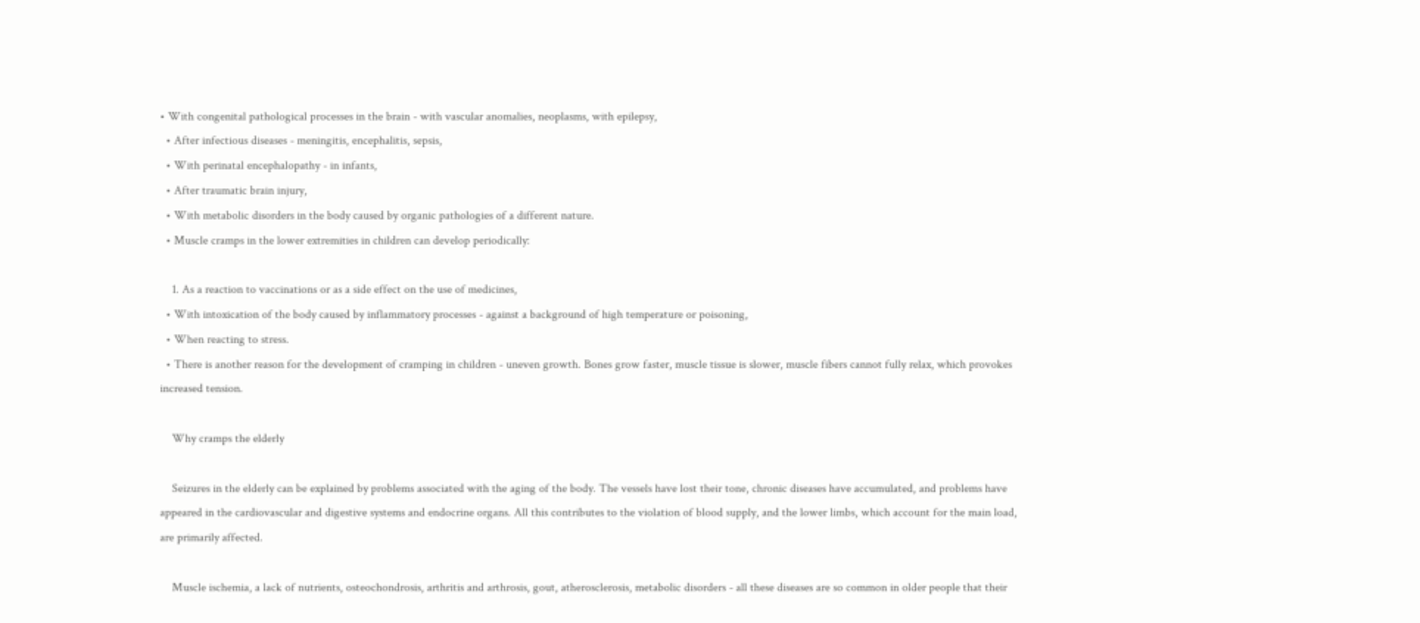• With congenital pathological processes in the brain - with vascular anomalies, neoplasms, with epilepsy,
  • After infectious diseases - meningitis, encephalitis, sepsis,
  • With perinatal encephalopathy - in infants,
  • After traumatic brain injury,
  • With metabolic disorders in the body caused by organic pathologies of a different nature.
  • Muscle cramps in the lower extremities in children can develop periodically:

    1. As a reaction to vaccinations or as a side effect on the use of medicines,
  • With intoxication of the body caused by inflammatory processes - against a background of high temperature or poisoning,
  • When reacting to stress.
  • There is another reason for the development of cramping in children - uneven growth. Bones grow faster, muscle tissue is slower, muscle fibers cannot fully relax, which provokes increased tension.

    Why cramps the elderly

    Seizures in the elderly can be explained by problems associated with the aging of the body. The vessels have lost their tone, chronic diseases have accumulated, and problems have appeared in the cardiovascular and digestive systems and endocrine organs. All this contributes to the violation of blood supply, and the lower limbs, which account for the main load, are primarily affected.

    Muscle ischemia, a lack of nutrients, osteochondrosis, arthritis and arthrosis, gout, atherosclerosis, metabolic disorders - all these diseases are so common in older people that their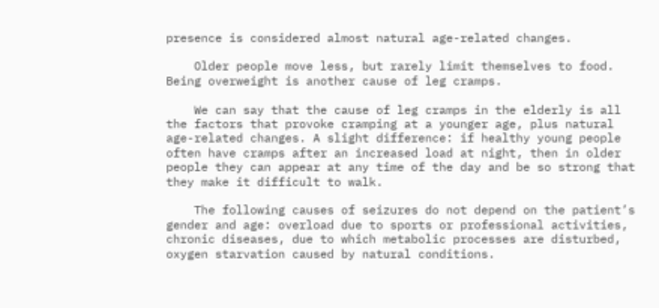presence is considered almost natural age-related changes.

    Older people move less, but rarely limit themselves to food. Being overweight is another cause of leg cramps.

    We can say that the cause of leg cramps in the elderly is all the factors that provoke cramping at a younger age, plus natural age-related changes. A slight difference: if healthy young people often have cramps after an increased load at night, then in older people they can appear at any time of the day and be so strong that they make it difficult to walk.

    The following causes of seizures do not depend on the patient’s gender and age: overload due to sports or professional activities, chronic diseases, due to which metabolic processes are disturbed, oxygen starvation caused by natural conditions.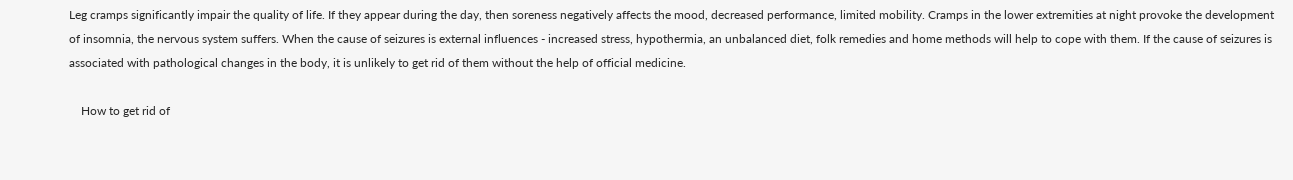Leg cramps significantly impair the quality of life. If they appear during the day, then soreness negatively affects the mood, decreased performance, limited mobility. Cramps in the lower extremities at night provoke the development of insomnia, the nervous system suffers. When the cause of seizures is external influences - increased stress, hypothermia, an unbalanced diet, folk remedies and home methods will help to cope with them. If the cause of seizures is associated with pathological changes in the body, it is unlikely to get rid of them without the help of official medicine.

    How to get rid of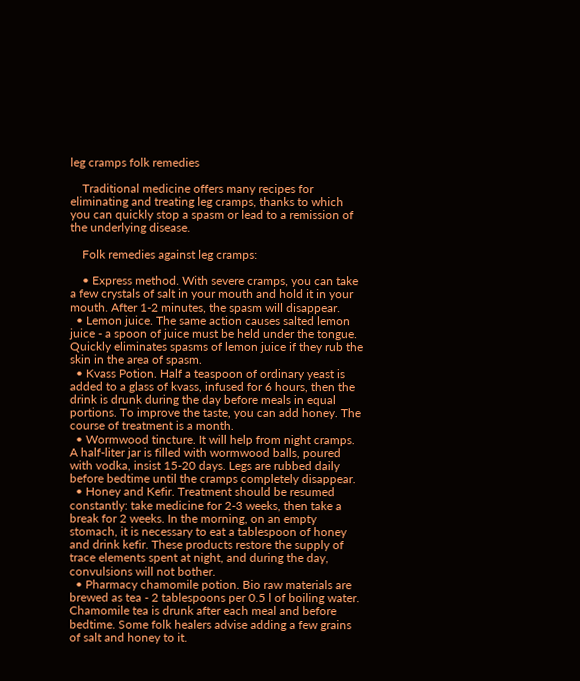leg cramps folk remedies

    Traditional medicine offers many recipes for eliminating and treating leg cramps, thanks to which you can quickly stop a spasm or lead to a remission of the underlying disease.

    Folk remedies against leg cramps:

    • Express method. With severe cramps, you can take a few crystals of salt in your mouth and hold it in your mouth. After 1-2 minutes, the spasm will disappear.
  • Lemon juice. The same action causes salted lemon juice - a spoon of juice must be held under the tongue. Quickly eliminates spasms of lemon juice if they rub the skin in the area of spasm.
  • Kvass Potion. Half a teaspoon of ordinary yeast is added to a glass of kvass, infused for 6 hours, then the drink is drunk during the day before meals in equal portions. To improve the taste, you can add honey. The course of treatment is a month.
  • Wormwood tincture. It will help from night cramps. A half-liter jar is filled with wormwood balls, poured with vodka, insist 15-20 days. Legs are rubbed daily before bedtime until the cramps completely disappear.
  • Honey and Kefir. Treatment should be resumed constantly: take medicine for 2-3 weeks, then take a break for 2 weeks. In the morning, on an empty stomach, it is necessary to eat a tablespoon of honey and drink kefir. These products restore the supply of trace elements spent at night, and during the day, convulsions will not bother.
  • Pharmacy chamomile potion. Bio raw materials are brewed as tea - 2 tablespoons per 0.5 l of boiling water. Chamomile tea is drunk after each meal and before bedtime. Some folk healers advise adding a few grains of salt and honey to it.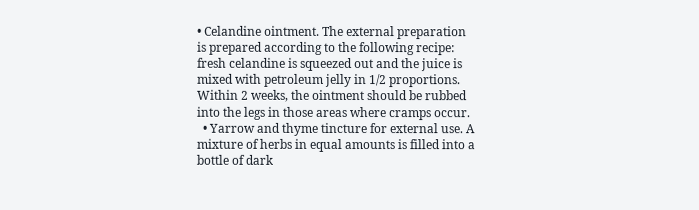• Celandine ointment. The external preparation is prepared according to the following recipe: fresh celandine is squeezed out and the juice is mixed with petroleum jelly in 1/2 proportions. Within 2 weeks, the ointment should be rubbed into the legs in those areas where cramps occur.
  • Yarrow and thyme tincture for external use. A mixture of herbs in equal amounts is filled into a bottle of dark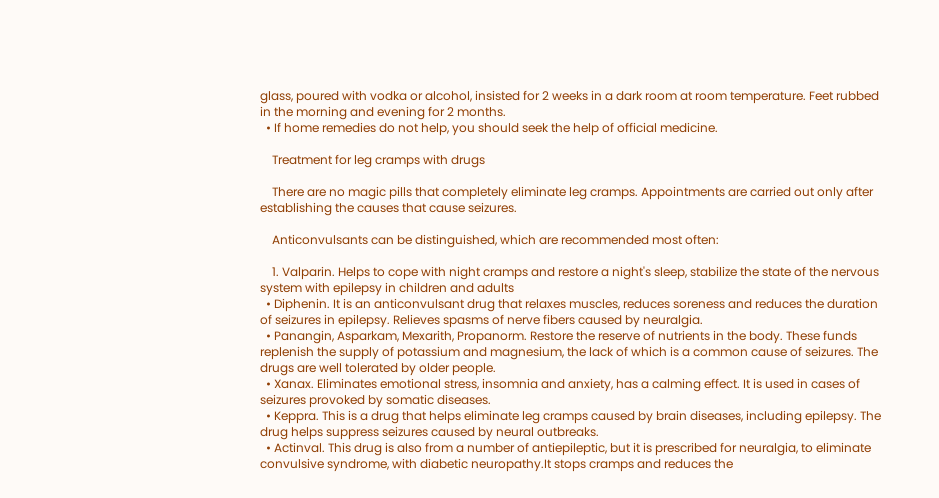glass, poured with vodka or alcohol, insisted for 2 weeks in a dark room at room temperature. Feet rubbed in the morning and evening for 2 months.
  • If home remedies do not help, you should seek the help of official medicine.

    Treatment for leg cramps with drugs

    There are no magic pills that completely eliminate leg cramps. Appointments are carried out only after establishing the causes that cause seizures.

    Anticonvulsants can be distinguished, which are recommended most often:

    1. Valparin. Helps to cope with night cramps and restore a night's sleep, stabilize the state of the nervous system with epilepsy in children and adults
  • Diphenin. It is an anticonvulsant drug that relaxes muscles, reduces soreness and reduces the duration of seizures in epilepsy. Relieves spasms of nerve fibers caused by neuralgia.
  • Panangin, Asparkam, Mexarith, Propanorm. Restore the reserve of nutrients in the body. These funds replenish the supply of potassium and magnesium, the lack of which is a common cause of seizures. The drugs are well tolerated by older people.
  • Xanax. Eliminates emotional stress, insomnia and anxiety, has a calming effect. It is used in cases of seizures provoked by somatic diseases.
  • Keppra. This is a drug that helps eliminate leg cramps caused by brain diseases, including epilepsy. The drug helps suppress seizures caused by neural outbreaks.
  • Actinval. This drug is also from a number of antiepileptic, but it is prescribed for neuralgia, to eliminate convulsive syndrome, with diabetic neuropathy.It stops cramps and reduces the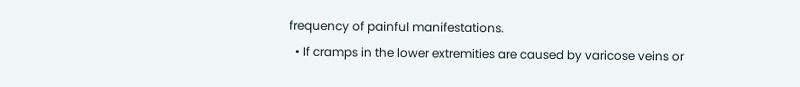frequency of painful manifestations.
  • If cramps in the lower extremities are caused by varicose veins or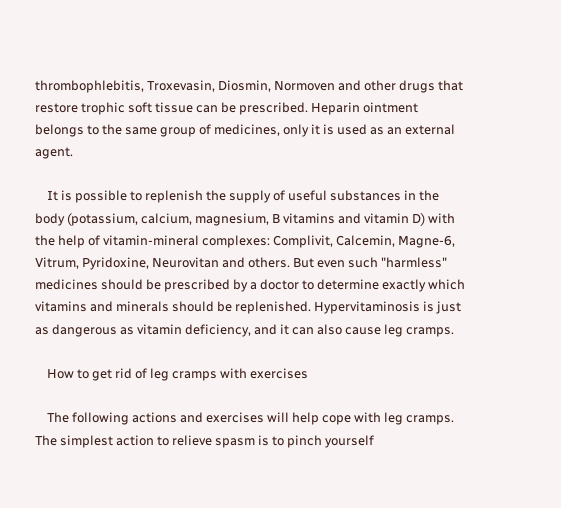thrombophlebitis, Troxevasin, Diosmin, Normoven and other drugs that restore trophic soft tissue can be prescribed. Heparin ointment belongs to the same group of medicines, only it is used as an external agent.

    It is possible to replenish the supply of useful substances in the body (potassium, calcium, magnesium, B vitamins and vitamin D) with the help of vitamin-mineral complexes: Complivit, Calcemin, Magne-6, Vitrum, Pyridoxine, Neurovitan and others. But even such "harmless" medicines should be prescribed by a doctor to determine exactly which vitamins and minerals should be replenished. Hypervitaminosis is just as dangerous as vitamin deficiency, and it can also cause leg cramps.

    How to get rid of leg cramps with exercises

    The following actions and exercises will help cope with leg cramps. The simplest action to relieve spasm is to pinch yourself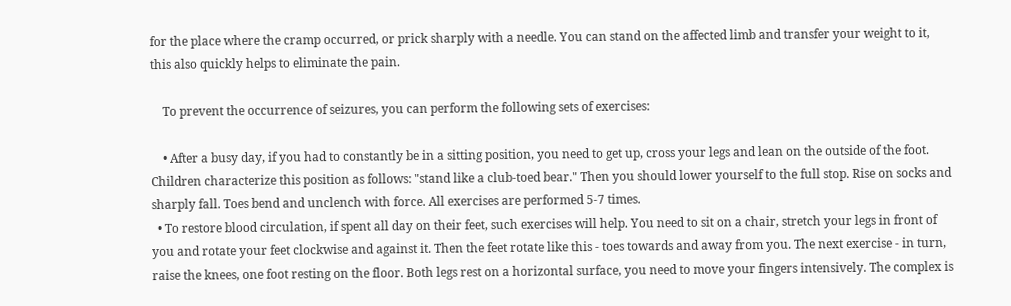for the place where the cramp occurred, or prick sharply with a needle. You can stand on the affected limb and transfer your weight to it, this also quickly helps to eliminate the pain.

    To prevent the occurrence of seizures, you can perform the following sets of exercises:

    • After a busy day, if you had to constantly be in a sitting position, you need to get up, cross your legs and lean on the outside of the foot. Children characterize this position as follows: "stand like a club-toed bear." Then you should lower yourself to the full stop. Rise on socks and sharply fall. Toes bend and unclench with force. All exercises are performed 5-7 times.
  • To restore blood circulation, if spent all day on their feet, such exercises will help. You need to sit on a chair, stretch your legs in front of you and rotate your feet clockwise and against it. Then the feet rotate like this - toes towards and away from you. The next exercise - in turn, raise the knees, one foot resting on the floor. Both legs rest on a horizontal surface, you need to move your fingers intensively. The complex is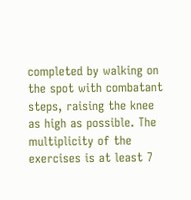completed by walking on the spot with combatant steps, raising the knee as high as possible. The multiplicity of the exercises is at least 7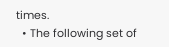times.
  • The following set of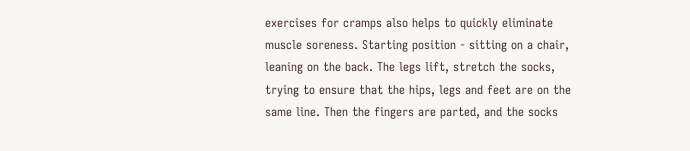exercises for cramps also helps to quickly eliminate muscle soreness. Starting position - sitting on a chair, leaning on the back. The legs lift, stretch the socks, trying to ensure that the hips, legs and feet are on the same line. Then the fingers are parted, and the socks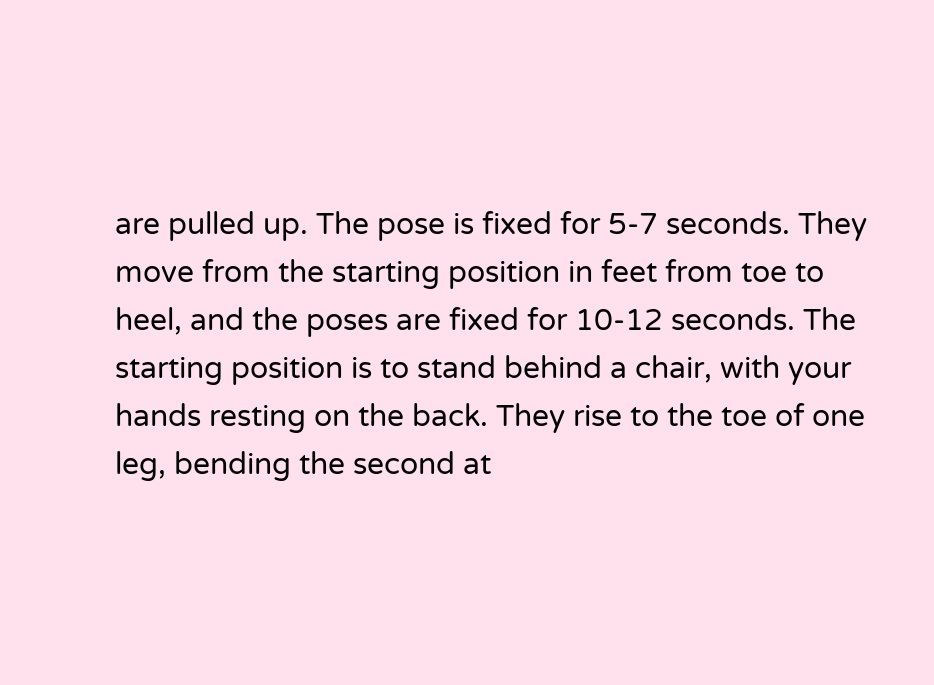are pulled up. The pose is fixed for 5-7 seconds. They move from the starting position in feet from toe to heel, and the poses are fixed for 10-12 seconds. The starting position is to stand behind a chair, with your hands resting on the back. They rise to the toe of one leg, bending the second at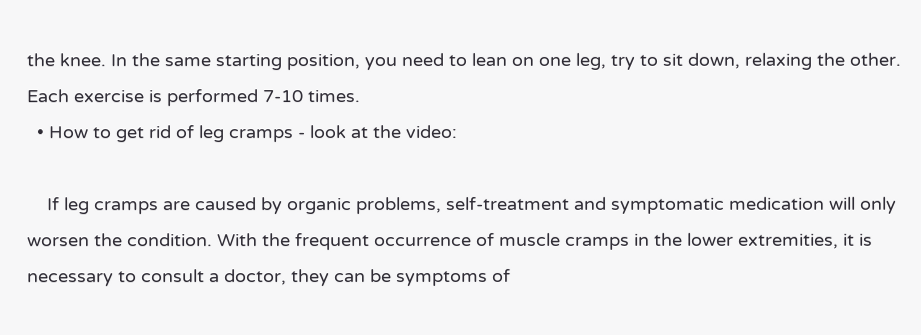the knee. In the same starting position, you need to lean on one leg, try to sit down, relaxing the other. Each exercise is performed 7-10 times.
  • How to get rid of leg cramps - look at the video:

    If leg cramps are caused by organic problems, self-treatment and symptomatic medication will only worsen the condition. With the frequent occurrence of muscle cramps in the lower extremities, it is necessary to consult a doctor, they can be symptoms of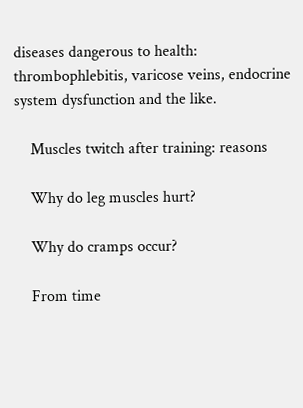diseases dangerous to health: thrombophlebitis, varicose veins, endocrine system dysfunction and the like.

    Muscles twitch after training: reasons

    Why do leg muscles hurt?

    Why do cramps occur?

    From time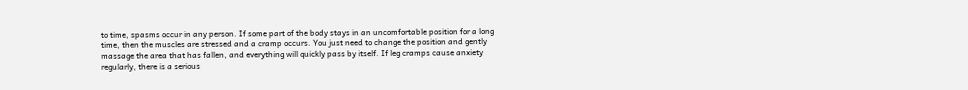to time, spasms occur in any person. If some part of the body stays in an uncomfortable position for a long time, then the muscles are stressed and a cramp occurs. You just need to change the position and gently massage the area that has fallen, and everything will quickly pass by itself. If leg cramps cause anxiety regularly, there is a serious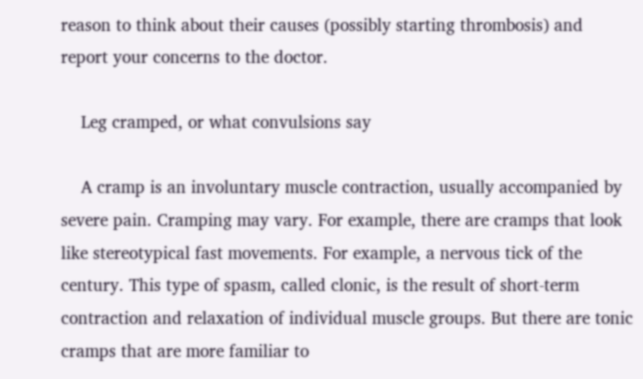reason to think about their causes (possibly starting thrombosis) and report your concerns to the doctor.

    Leg cramped, or what convulsions say

    A cramp is an involuntary muscle contraction, usually accompanied by severe pain. Cramping may vary. For example, there are cramps that look like stereotypical fast movements. For example, a nervous tick of the century. This type of spasm, called clonic, is the result of short-term contraction and relaxation of individual muscle groups. But there are tonic cramps that are more familiar to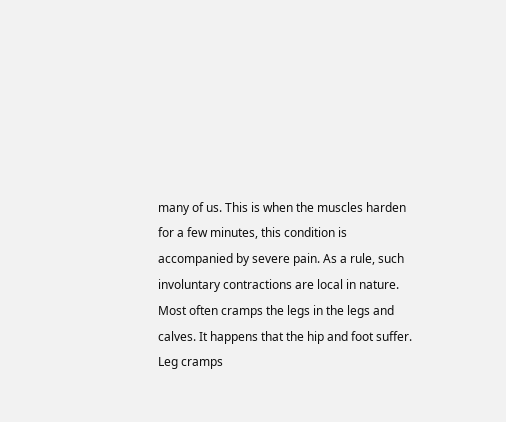many of us. This is when the muscles harden for a few minutes, this condition is accompanied by severe pain. As a rule, such involuntary contractions are local in nature. Most often cramps the legs in the legs and calves. It happens that the hip and foot suffer. Leg cramps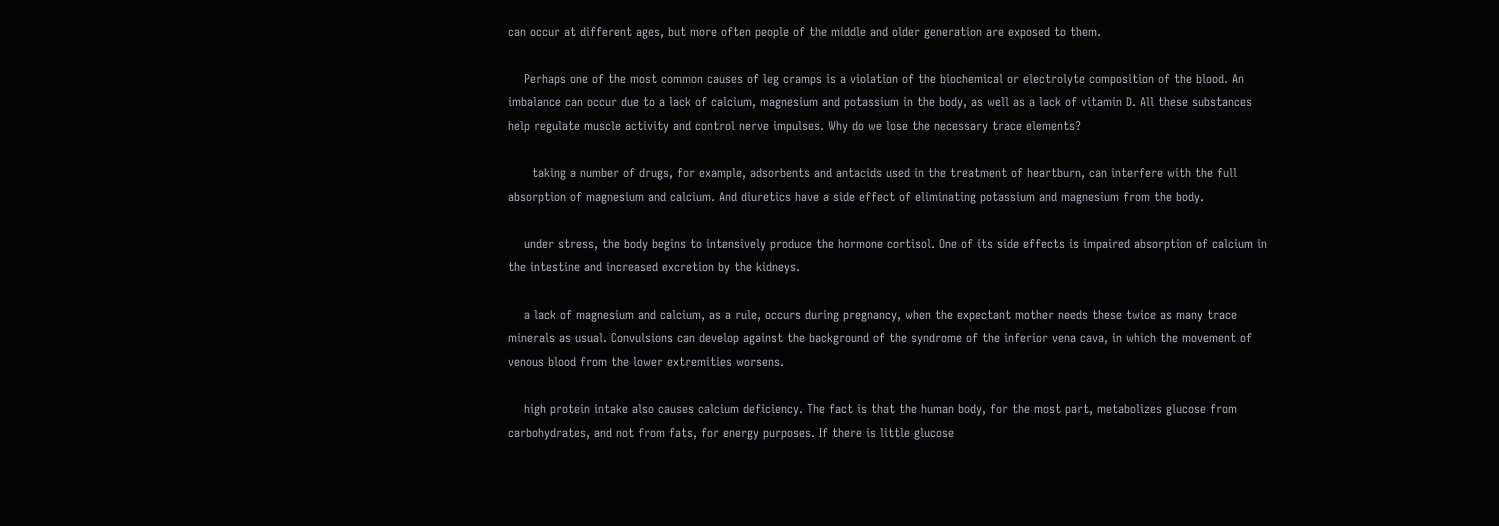can occur at different ages, but more often people of the middle and older generation are exposed to them.

    Perhaps one of the most common causes of leg cramps is a violation of the biochemical or electrolyte composition of the blood. An imbalance can occur due to a lack of calcium, magnesium and potassium in the body, as well as a lack of vitamin D. All these substances help regulate muscle activity and control nerve impulses. Why do we lose the necessary trace elements?

      taking a number of drugs, for example, adsorbents and antacids used in the treatment of heartburn, can interfere with the full absorption of magnesium and calcium. And diuretics have a side effect of eliminating potassium and magnesium from the body.

    under stress, the body begins to intensively produce the hormone cortisol. One of its side effects is impaired absorption of calcium in the intestine and increased excretion by the kidneys.

    a lack of magnesium and calcium, as a rule, occurs during pregnancy, when the expectant mother needs these twice as many trace minerals as usual. Convulsions can develop against the background of the syndrome of the inferior vena cava, in which the movement of venous blood from the lower extremities worsens.

    high protein intake also causes calcium deficiency. The fact is that the human body, for the most part, metabolizes glucose from carbohydrates, and not from fats, for energy purposes. If there is little glucose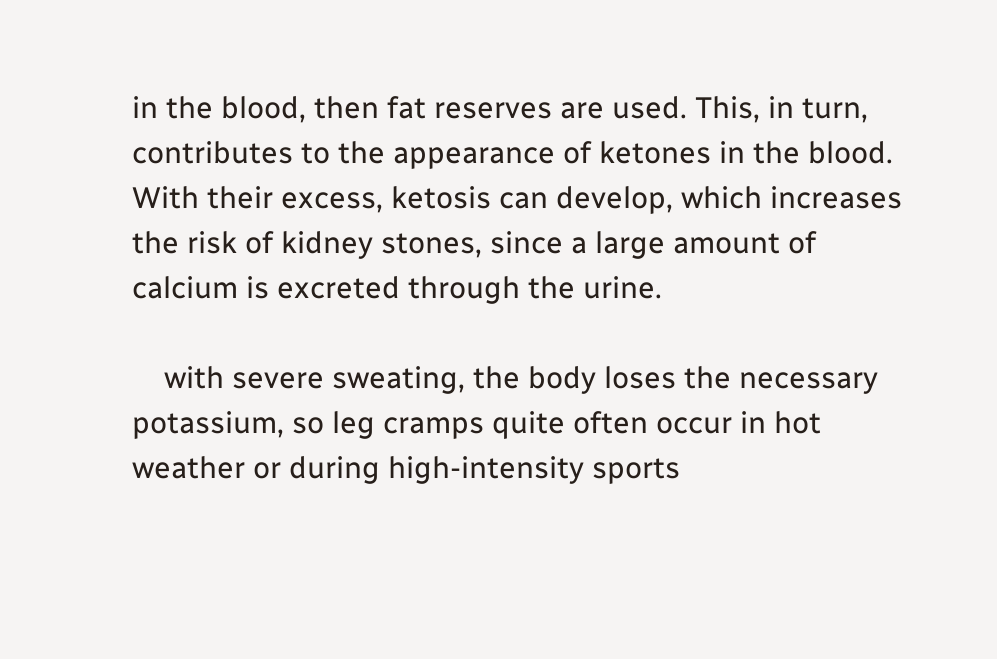in the blood, then fat reserves are used. This, in turn, contributes to the appearance of ketones in the blood. With their excess, ketosis can develop, which increases the risk of kidney stones, since a large amount of calcium is excreted through the urine.

    with severe sweating, the body loses the necessary potassium, so leg cramps quite often occur in hot weather or during high-intensity sports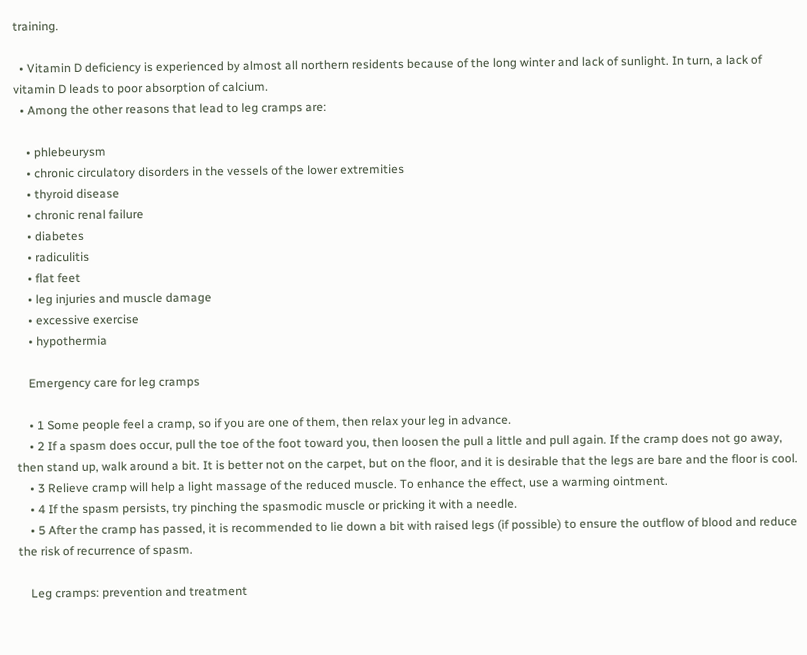training.

  • Vitamin D deficiency is experienced by almost all northern residents because of the long winter and lack of sunlight. In turn, a lack of vitamin D leads to poor absorption of calcium.
  • Among the other reasons that lead to leg cramps are:

    • phlebeurysm
    • chronic circulatory disorders in the vessels of the lower extremities
    • thyroid disease
    • chronic renal failure
    • diabetes
    • radiculitis
    • flat feet
    • leg injuries and muscle damage
    • excessive exercise
    • hypothermia

    Emergency care for leg cramps

    • 1 Some people feel a cramp, so if you are one of them, then relax your leg in advance.
    • 2 If a spasm does occur, pull the toe of the foot toward you, then loosen the pull a little and pull again. If the cramp does not go away, then stand up, walk around a bit. It is better not on the carpet, but on the floor, and it is desirable that the legs are bare and the floor is cool.
    • 3 Relieve cramp will help a light massage of the reduced muscle. To enhance the effect, use a warming ointment.
    • 4 If the spasm persists, try pinching the spasmodic muscle or pricking it with a needle.
    • 5 After the cramp has passed, it is recommended to lie down a bit with raised legs (if possible) to ensure the outflow of blood and reduce the risk of recurrence of spasm.

    Leg cramps: prevention and treatment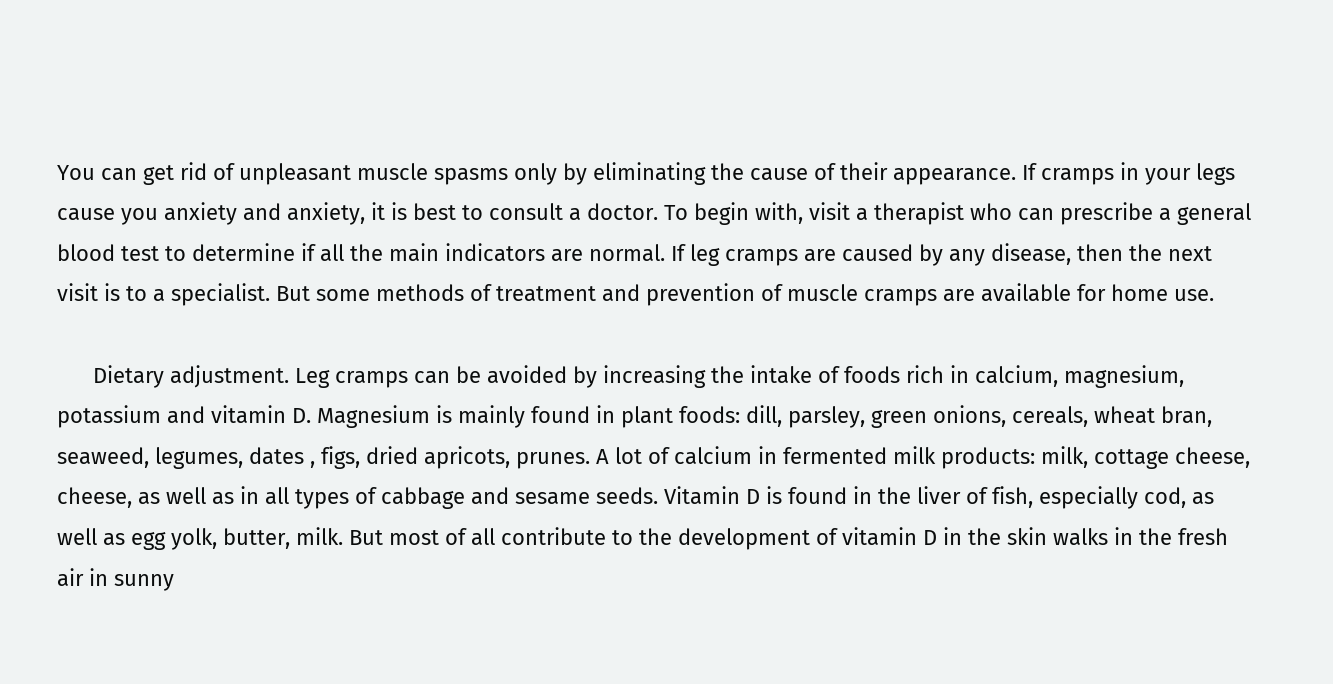You can get rid of unpleasant muscle spasms only by eliminating the cause of their appearance. If cramps in your legs cause you anxiety and anxiety, it is best to consult a doctor. To begin with, visit a therapist who can prescribe a general blood test to determine if all the main indicators are normal. If leg cramps are caused by any disease, then the next visit is to a specialist. But some methods of treatment and prevention of muscle cramps are available for home use.

      Dietary adjustment. Leg cramps can be avoided by increasing the intake of foods rich in calcium, magnesium, potassium and vitamin D. Magnesium is mainly found in plant foods: dill, parsley, green onions, cereals, wheat bran, seaweed, legumes, dates , figs, dried apricots, prunes. A lot of calcium in fermented milk products: milk, cottage cheese, cheese, as well as in all types of cabbage and sesame seeds. Vitamin D is found in the liver of fish, especially cod, as well as egg yolk, butter, milk. But most of all contribute to the development of vitamin D in the skin walks in the fresh air in sunny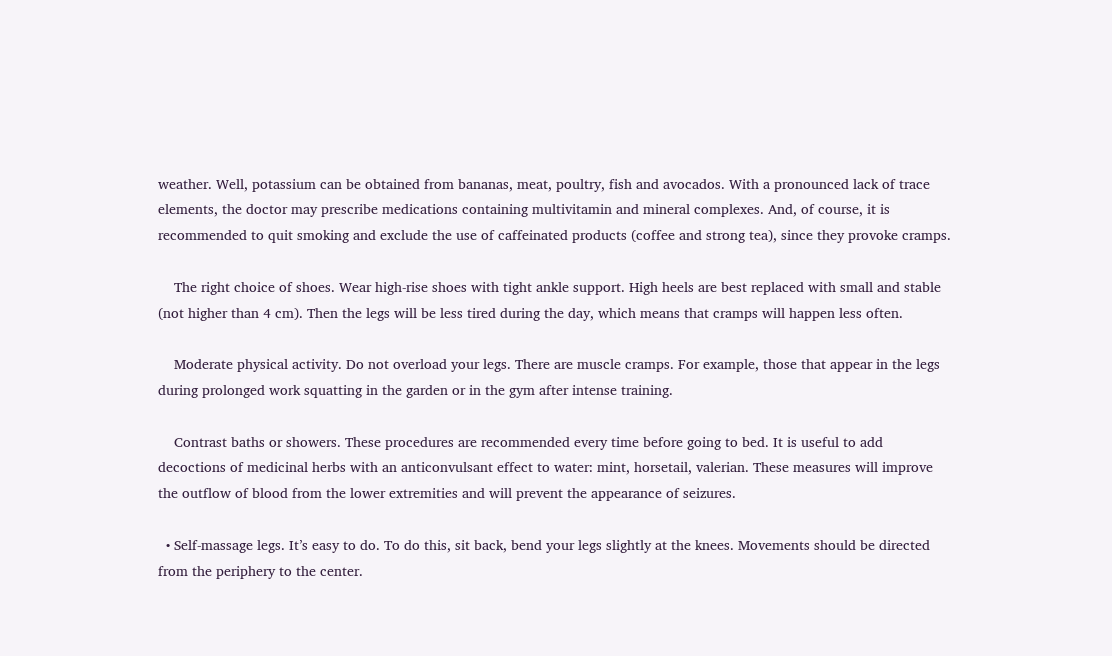weather. Well, potassium can be obtained from bananas, meat, poultry, fish and avocados. With a pronounced lack of trace elements, the doctor may prescribe medications containing multivitamin and mineral complexes. And, of course, it is recommended to quit smoking and exclude the use of caffeinated products (coffee and strong tea), since they provoke cramps.

    The right choice of shoes. Wear high-rise shoes with tight ankle support. High heels are best replaced with small and stable (not higher than 4 cm). Then the legs will be less tired during the day, which means that cramps will happen less often.

    Moderate physical activity. Do not overload your legs. There are muscle cramps. For example, those that appear in the legs during prolonged work squatting in the garden or in the gym after intense training.

    Contrast baths or showers. These procedures are recommended every time before going to bed. It is useful to add decoctions of medicinal herbs with an anticonvulsant effect to water: mint, horsetail, valerian. These measures will improve the outflow of blood from the lower extremities and will prevent the appearance of seizures.

  • Self-massage legs. It’s easy to do. To do this, sit back, bend your legs slightly at the knees. Movements should be directed from the periphery to the center.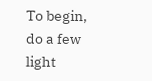To begin, do a few light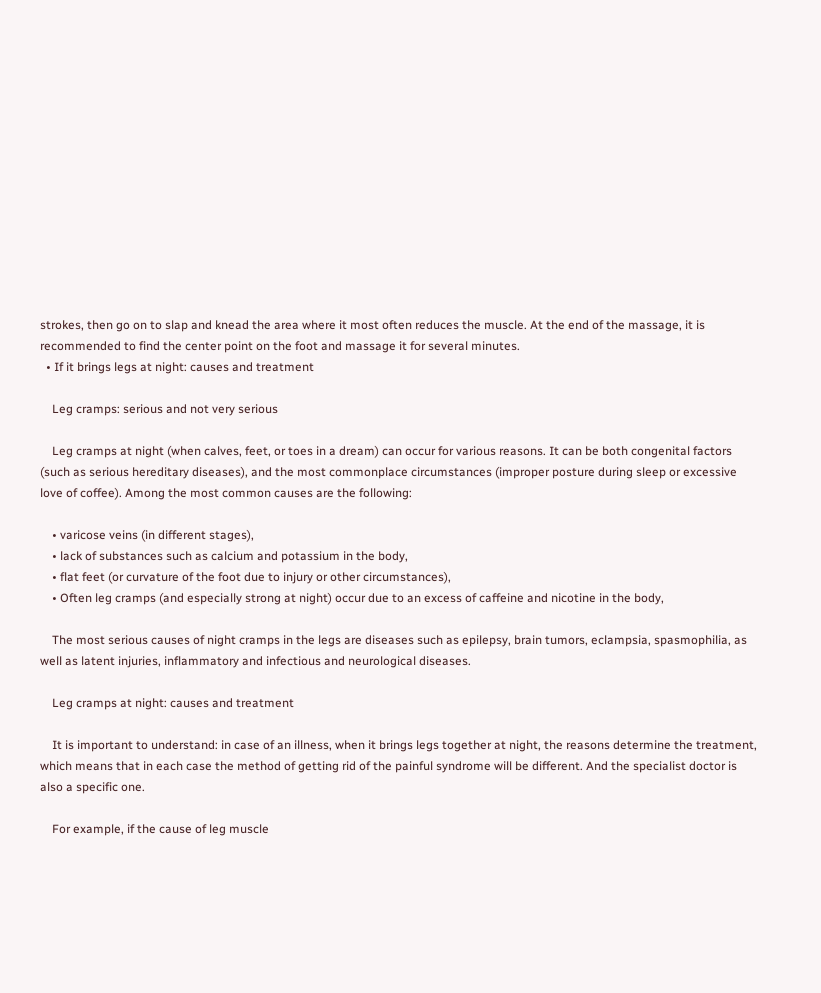strokes, then go on to slap and knead the area where it most often reduces the muscle. At the end of the massage, it is recommended to find the center point on the foot and massage it for several minutes.
  • If it brings legs at night: causes and treatment

    Leg cramps: serious and not very serious

    Leg cramps at night (when calves, feet, or toes in a dream) can occur for various reasons. It can be both congenital factors (such as serious hereditary diseases), and the most commonplace circumstances (improper posture during sleep or excessive love of coffee). Among the most common causes are the following:

    • varicose veins (in different stages),
    • lack of substances such as calcium and potassium in the body,
    • flat feet (or curvature of the foot due to injury or other circumstances),
    • Often leg cramps (and especially strong at night) occur due to an excess of caffeine and nicotine in the body,

    The most serious causes of night cramps in the legs are diseases such as epilepsy, brain tumors, eclampsia, spasmophilia, as well as latent injuries, inflammatory and infectious and neurological diseases.

    Leg cramps at night: causes and treatment

    It is important to understand: in case of an illness, when it brings legs together at night, the reasons determine the treatment, which means that in each case the method of getting rid of the painful syndrome will be different. And the specialist doctor is also a specific one.

    For example, if the cause of leg muscle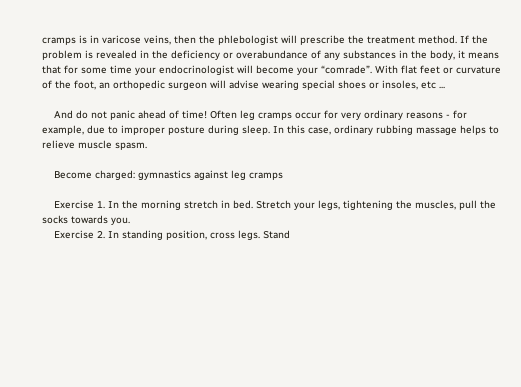cramps is in varicose veins, then the phlebologist will prescribe the treatment method. If the problem is revealed in the deficiency or overabundance of any substances in the body, it means that for some time your endocrinologist will become your “comrade”. With flat feet or curvature of the foot, an orthopedic surgeon will advise wearing special shoes or insoles, etc ...

    And do not panic ahead of time! Often leg cramps occur for very ordinary reasons - for example, due to improper posture during sleep. In this case, ordinary rubbing massage helps to relieve muscle spasm.

    Become charged: gymnastics against leg cramps

    Exercise 1. In the morning stretch in bed. Stretch your legs, tightening the muscles, pull the socks towards you.
    Exercise 2. In standing position, cross legs. Stand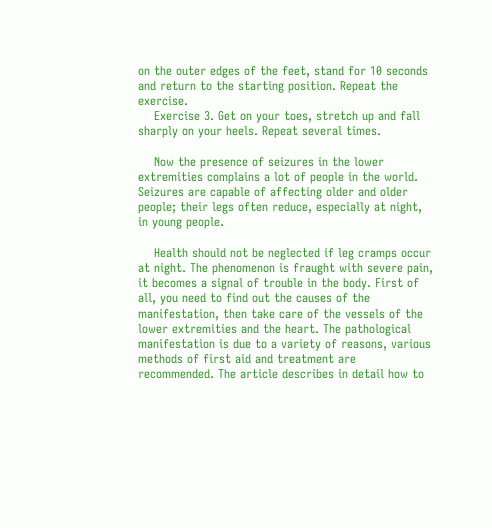on the outer edges of the feet, stand for 10 seconds and return to the starting position. Repeat the exercise.
    Exercise 3. Get on your toes, stretch up and fall sharply on your heels. Repeat several times.

    Now the presence of seizures in the lower extremities complains a lot of people in the world. Seizures are capable of affecting older and older people; their legs often reduce, especially at night, in young people.

    Health should not be neglected if leg cramps occur at night. The phenomenon is fraught with severe pain, it becomes a signal of trouble in the body. First of all, you need to find out the causes of the manifestation, then take care of the vessels of the lower extremities and the heart. The pathological manifestation is due to a variety of reasons, various methods of first aid and treatment are recommended. The article describes in detail how to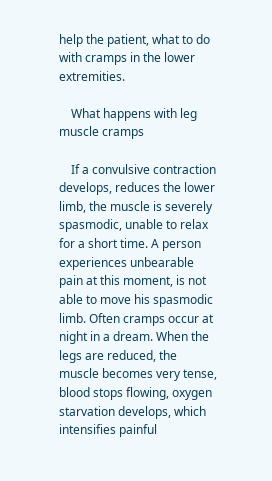help the patient, what to do with cramps in the lower extremities.

    What happens with leg muscle cramps

    If a convulsive contraction develops, reduces the lower limb, the muscle is severely spasmodic, unable to relax for a short time. A person experiences unbearable pain at this moment, is not able to move his spasmodic limb. Often cramps occur at night in a dream. When the legs are reduced, the muscle becomes very tense, blood stops flowing, oxygen starvation develops, which intensifies painful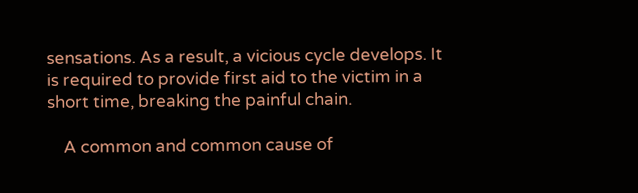sensations. As a result, a vicious cycle develops. It is required to provide first aid to the victim in a short time, breaking the painful chain.

    A common and common cause of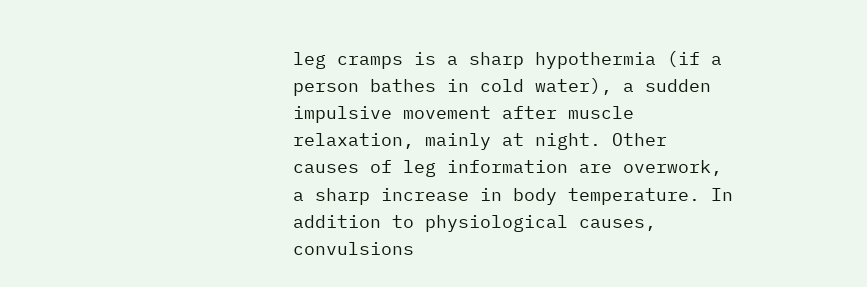leg cramps is a sharp hypothermia (if a person bathes in cold water), a sudden impulsive movement after muscle relaxation, mainly at night. Other causes of leg information are overwork, a sharp increase in body temperature. In addition to physiological causes, convulsions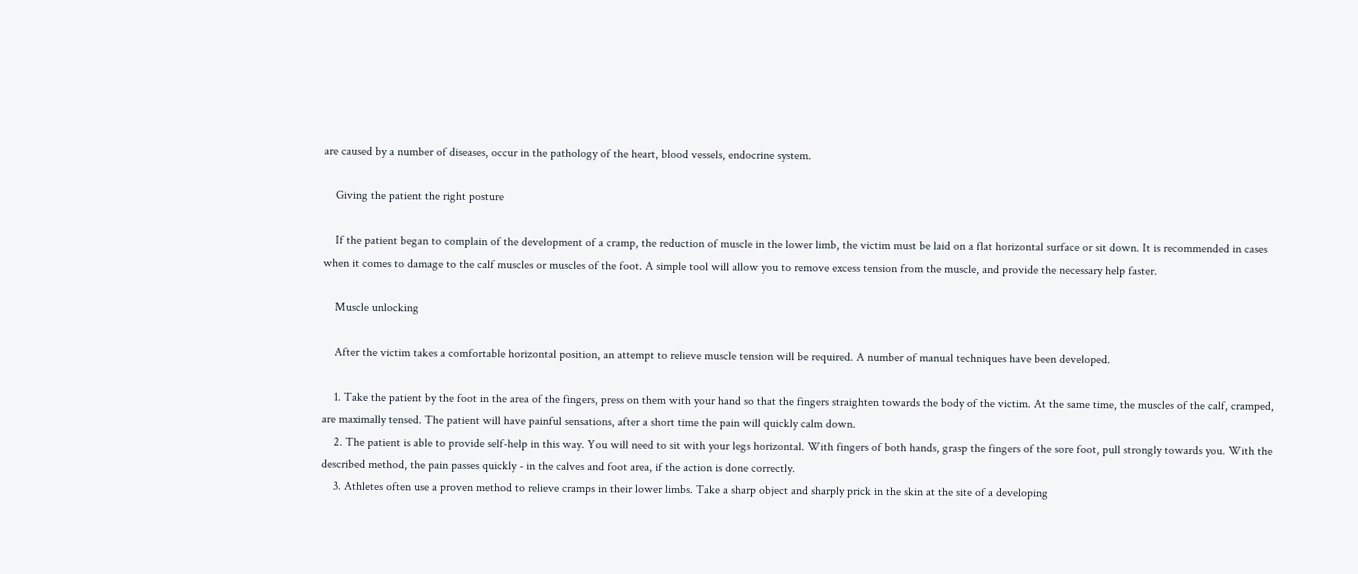are caused by a number of diseases, occur in the pathology of the heart, blood vessels, endocrine system.

    Giving the patient the right posture

    If the patient began to complain of the development of a cramp, the reduction of muscle in the lower limb, the victim must be laid on a flat horizontal surface or sit down. It is recommended in cases when it comes to damage to the calf muscles or muscles of the foot. A simple tool will allow you to remove excess tension from the muscle, and provide the necessary help faster.

    Muscle unlocking

    After the victim takes a comfortable horizontal position, an attempt to relieve muscle tension will be required. A number of manual techniques have been developed.

    1. Take the patient by the foot in the area of the fingers, press on them with your hand so that the fingers straighten towards the body of the victim. At the same time, the muscles of the calf, cramped, are maximally tensed. The patient will have painful sensations, after a short time the pain will quickly calm down.
    2. The patient is able to provide self-help in this way. You will need to sit with your legs horizontal. With fingers of both hands, grasp the fingers of the sore foot, pull strongly towards you. With the described method, the pain passes quickly - in the calves and foot area, if the action is done correctly.
    3. Athletes often use a proven method to relieve cramps in their lower limbs. Take a sharp object and sharply prick in the skin at the site of a developing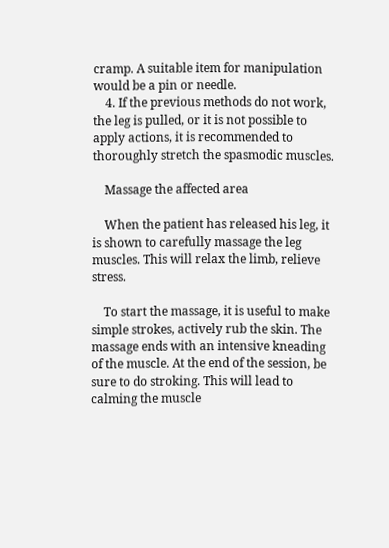cramp. A suitable item for manipulation would be a pin or needle.
    4. If the previous methods do not work, the leg is pulled, or it is not possible to apply actions, it is recommended to thoroughly stretch the spasmodic muscles.

    Massage the affected area

    When the patient has released his leg, it is shown to carefully massage the leg muscles. This will relax the limb, relieve stress.

    To start the massage, it is useful to make simple strokes, actively rub the skin. The massage ends with an intensive kneading of the muscle. At the end of the session, be sure to do stroking. This will lead to calming the muscle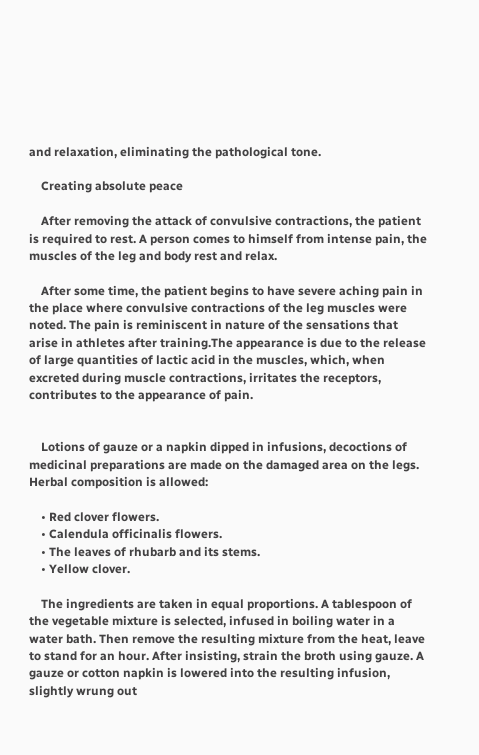and relaxation, eliminating the pathological tone.

    Creating absolute peace

    After removing the attack of convulsive contractions, the patient is required to rest. A person comes to himself from intense pain, the muscles of the leg and body rest and relax.

    After some time, the patient begins to have severe aching pain in the place where convulsive contractions of the leg muscles were noted. The pain is reminiscent in nature of the sensations that arise in athletes after training.The appearance is due to the release of large quantities of lactic acid in the muscles, which, when excreted during muscle contractions, irritates the receptors, contributes to the appearance of pain.


    Lotions of gauze or a napkin dipped in infusions, decoctions of medicinal preparations are made on the damaged area on the legs. Herbal composition is allowed:

    • Red clover flowers.
    • Calendula officinalis flowers.
    • The leaves of rhubarb and its stems.
    • Yellow clover.

    The ingredients are taken in equal proportions. A tablespoon of the vegetable mixture is selected, infused in boiling water in a water bath. Then remove the resulting mixture from the heat, leave to stand for an hour. After insisting, strain the broth using gauze. A gauze or cotton napkin is lowered into the resulting infusion, slightly wrung out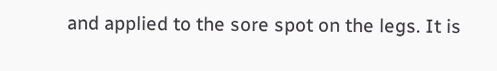and applied to the sore spot on the legs. It is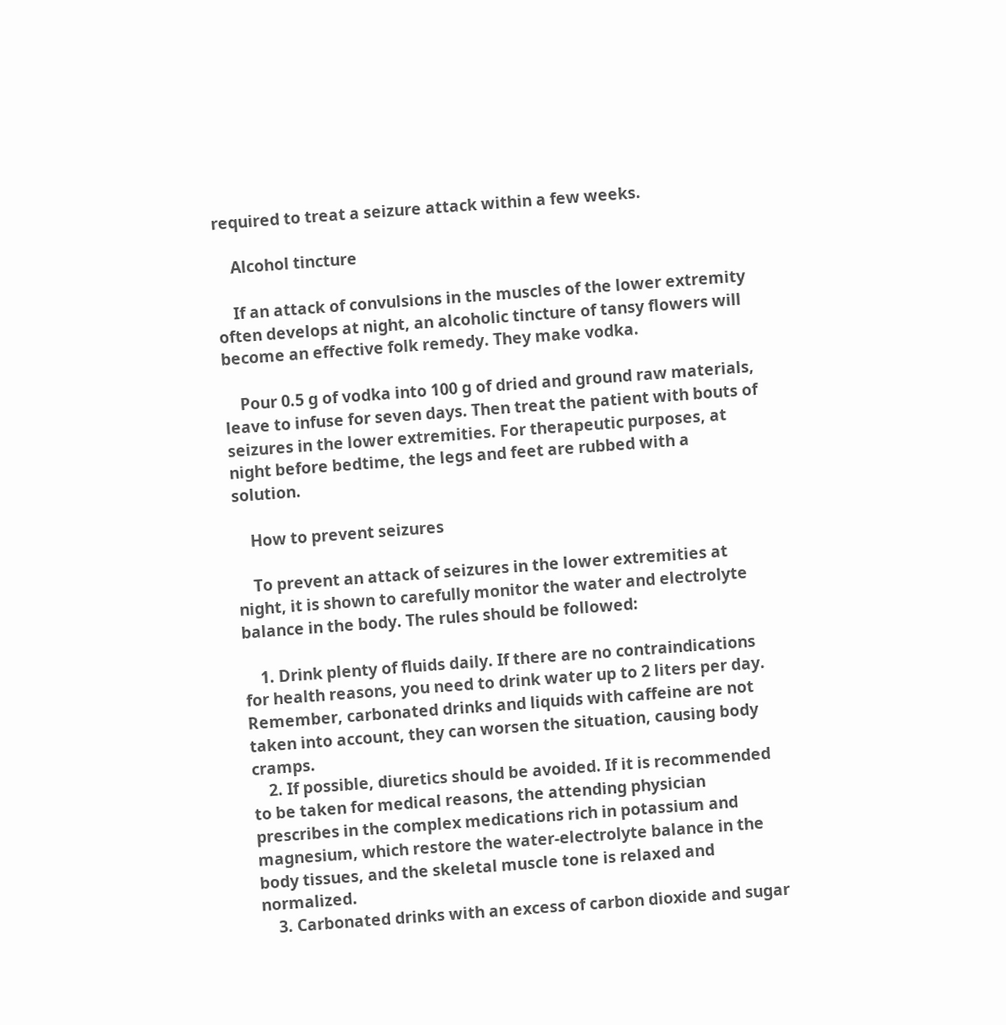required to treat a seizure attack within a few weeks.

    Alcohol tincture

    If an attack of convulsions in the muscles of the lower extremity often develops at night, an alcoholic tincture of tansy flowers will become an effective folk remedy. They make vodka.

    Pour 0.5 g of vodka into 100 g of dried and ground raw materials, leave to infuse for seven days. Then treat the patient with bouts of seizures in the lower extremities. For therapeutic purposes, at night before bedtime, the legs and feet are rubbed with a solution.

    How to prevent seizures

    To prevent an attack of seizures in the lower extremities at night, it is shown to carefully monitor the water and electrolyte balance in the body. The rules should be followed:

    1. Drink plenty of fluids daily. If there are no contraindications for health reasons, you need to drink water up to 2 liters per day. Remember, carbonated drinks and liquids with caffeine are not taken into account, they can worsen the situation, causing body cramps.
    2. If possible, diuretics should be avoided. If it is recommended to be taken for medical reasons, the attending physician prescribes in the complex medications rich in potassium and magnesium, which restore the water-electrolyte balance in the body tissues, and the skeletal muscle tone is relaxed and normalized.
    3. Carbonated drinks with an excess of carbon dioxide and sugar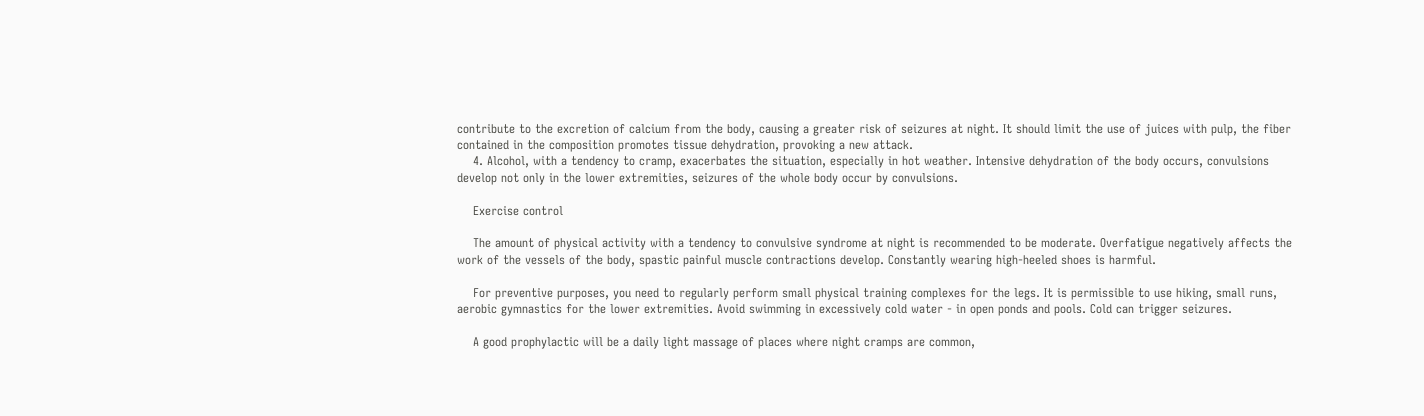contribute to the excretion of calcium from the body, causing a greater risk of seizures at night. It should limit the use of juices with pulp, the fiber contained in the composition promotes tissue dehydration, provoking a new attack.
    4. Alcohol, with a tendency to cramp, exacerbates the situation, especially in hot weather. Intensive dehydration of the body occurs, convulsions develop not only in the lower extremities, seizures of the whole body occur by convulsions.

    Exercise control

    The amount of physical activity with a tendency to convulsive syndrome at night is recommended to be moderate. Overfatigue negatively affects the work of the vessels of the body, spastic painful muscle contractions develop. Constantly wearing high-heeled shoes is harmful.

    For preventive purposes, you need to regularly perform small physical training complexes for the legs. It is permissible to use hiking, small runs, aerobic gymnastics for the lower extremities. Avoid swimming in excessively cold water - in open ponds and pools. Cold can trigger seizures.

    A good prophylactic will be a daily light massage of places where night cramps are common,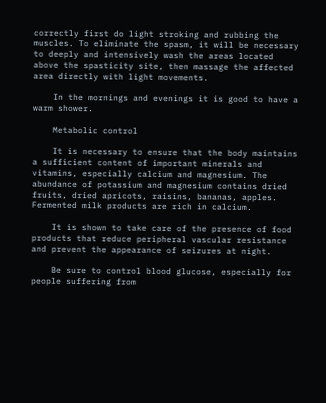correctly first do light stroking and rubbing the muscles. To eliminate the spasm, it will be necessary to deeply and intensively wash the areas located above the spasticity site, then massage the affected area directly with light movements.

    In the mornings and evenings it is good to have a warm shower.

    Metabolic control

    It is necessary to ensure that the body maintains a sufficient content of important minerals and vitamins, especially calcium and magnesium. The abundance of potassium and magnesium contains dried fruits, dried apricots, raisins, bananas, apples. Fermented milk products are rich in calcium.

    It is shown to take care of the presence of food products that reduce peripheral vascular resistance and prevent the appearance of seizures at night.

    Be sure to control blood glucose, especially for people suffering from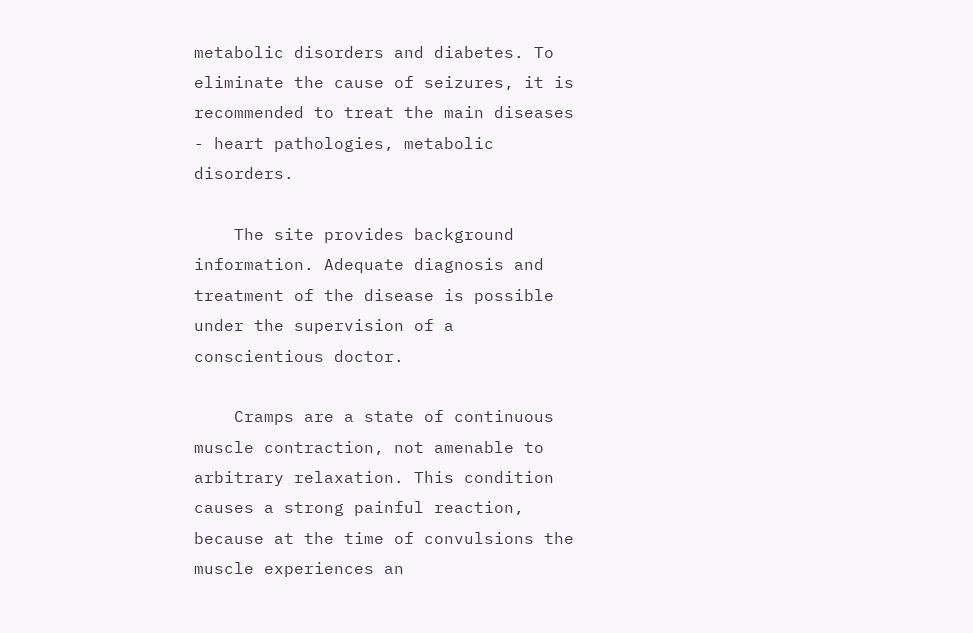metabolic disorders and diabetes. To eliminate the cause of seizures, it is recommended to treat the main diseases - heart pathologies, metabolic disorders.

    The site provides background information. Adequate diagnosis and treatment of the disease is possible under the supervision of a conscientious doctor.

    Cramps are a state of continuous muscle contraction, not amenable to arbitrary relaxation. This condition causes a strong painful reaction, because at the time of convulsions the muscle experiences an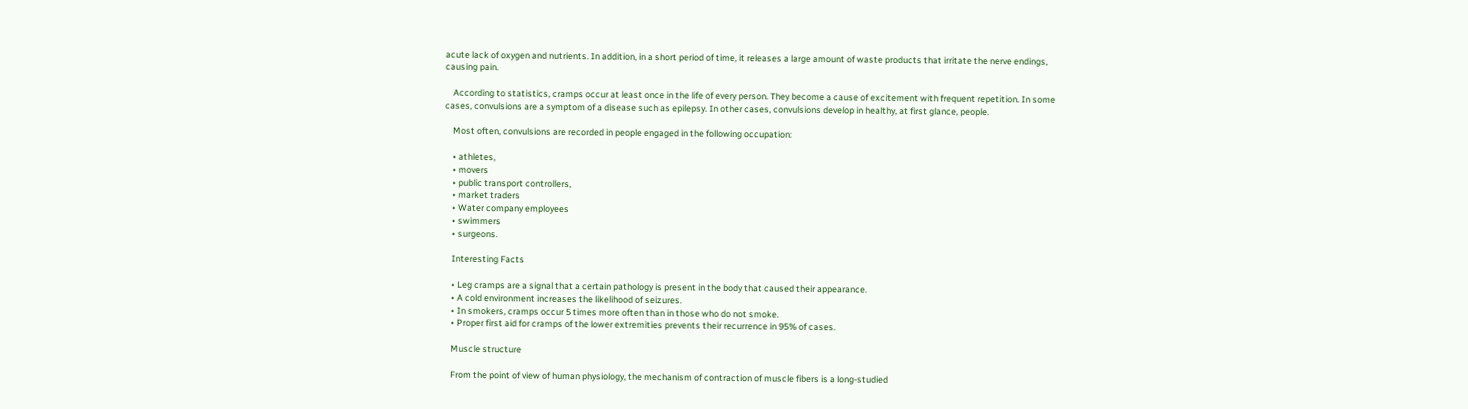acute lack of oxygen and nutrients. In addition, in a short period of time, it releases a large amount of waste products that irritate the nerve endings, causing pain.

    According to statistics, cramps occur at least once in the life of every person. They become a cause of excitement with frequent repetition. In some cases, convulsions are a symptom of a disease such as epilepsy. In other cases, convulsions develop in healthy, at first glance, people.

    Most often, convulsions are recorded in people engaged in the following occupation:

    • athletes,
    • movers
    • public transport controllers,
    • market traders
    • Water company employees
    • swimmers
    • surgeons.

    Interesting Facts

    • Leg cramps are a signal that a certain pathology is present in the body that caused their appearance.
    • A cold environment increases the likelihood of seizures.
    • In smokers, cramps occur 5 times more often than in those who do not smoke.
    • Proper first aid for cramps of the lower extremities prevents their recurrence in 95% of cases.

    Muscle structure

    From the point of view of human physiology, the mechanism of contraction of muscle fibers is a long-studied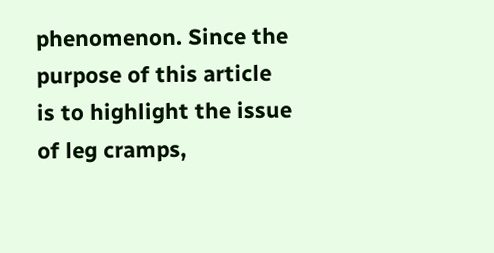phenomenon. Since the purpose of this article is to highlight the issue of leg cramps,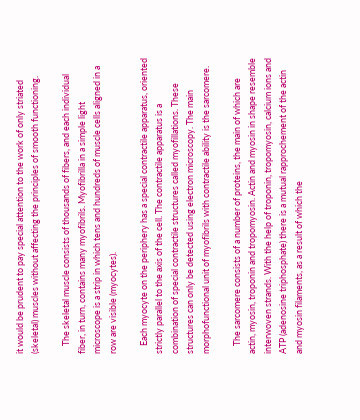it would be prudent to pay special attention to the work of only striated (skeletal) muscles without affecting the principles of smooth functioning.

    The skeletal muscle consists of thousands of fibers, and each individual fiber, in turn, contains many myofibrils. Myofibrilla in a simple light microscope is a strip in which tens and hundreds of muscle cells aligned in a row are visible (myocytes).

    Each myocyte on the periphery has a special contractile apparatus, oriented strictly parallel to the axis of the cell. The contractile apparatus is a combination of special contractile structures called myofillations. These structures can only be detected using electron microscopy. The main morphofunctional unit of myofibrils with contractile ability is the sarcomere.

    The sarcomere consists of a number of proteins, the main of which are actin, myosin, troponin and tropomyosin. Actin and myosin in shape resemble interwoven strands. With the help of troponin, tropomyosin, calcium ions and ATP (adenosine triphosphate) there is a mutual rapprochement of the actin and myosin filaments, as a result of which the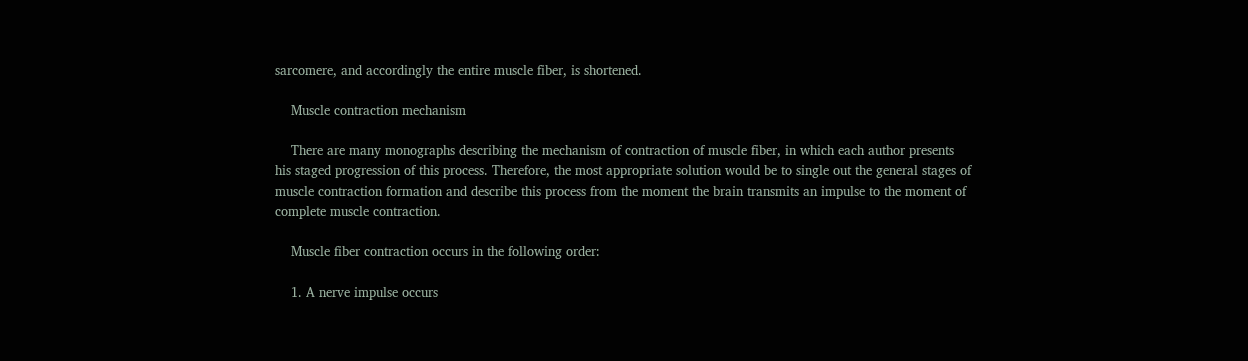sarcomere, and accordingly the entire muscle fiber, is shortened.

    Muscle contraction mechanism

    There are many monographs describing the mechanism of contraction of muscle fiber, in which each author presents his staged progression of this process. Therefore, the most appropriate solution would be to single out the general stages of muscle contraction formation and describe this process from the moment the brain transmits an impulse to the moment of complete muscle contraction.

    Muscle fiber contraction occurs in the following order:

    1. A nerve impulse occurs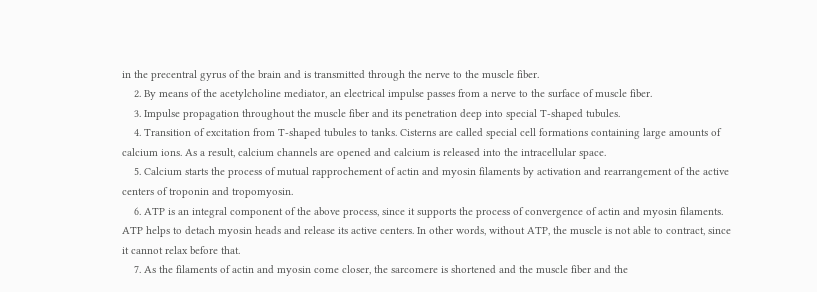in the precentral gyrus of the brain and is transmitted through the nerve to the muscle fiber.
    2. By means of the acetylcholine mediator, an electrical impulse passes from a nerve to the surface of muscle fiber.
    3. Impulse propagation throughout the muscle fiber and its penetration deep into special T-shaped tubules.
    4. Transition of excitation from T-shaped tubules to tanks. Cisterns are called special cell formations containing large amounts of calcium ions. As a result, calcium channels are opened and calcium is released into the intracellular space.
    5. Calcium starts the process of mutual rapprochement of actin and myosin filaments by activation and rearrangement of the active centers of troponin and tropomyosin.
    6. ATP is an integral component of the above process, since it supports the process of convergence of actin and myosin filaments. ATP helps to detach myosin heads and release its active centers. In other words, without ATP, the muscle is not able to contract, since it cannot relax before that.
    7. As the filaments of actin and myosin come closer, the sarcomere is shortened and the muscle fiber and the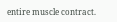entire muscle contract.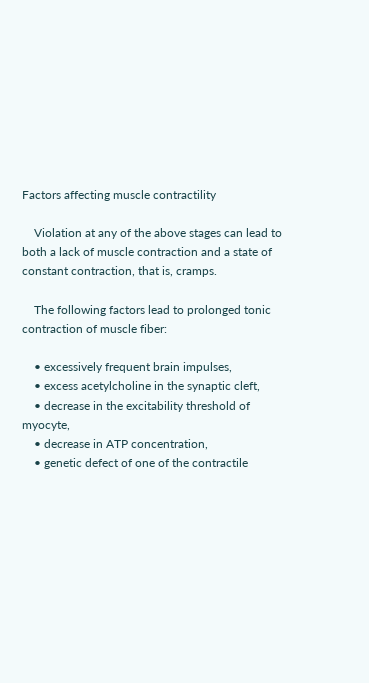Factors affecting muscle contractility

    Violation at any of the above stages can lead to both a lack of muscle contraction and a state of constant contraction, that is, cramps.

    The following factors lead to prolonged tonic contraction of muscle fiber:

    • excessively frequent brain impulses,
    • excess acetylcholine in the synaptic cleft,
    • decrease in the excitability threshold of myocyte,
    • decrease in ATP concentration,
    • genetic defect of one of the contractile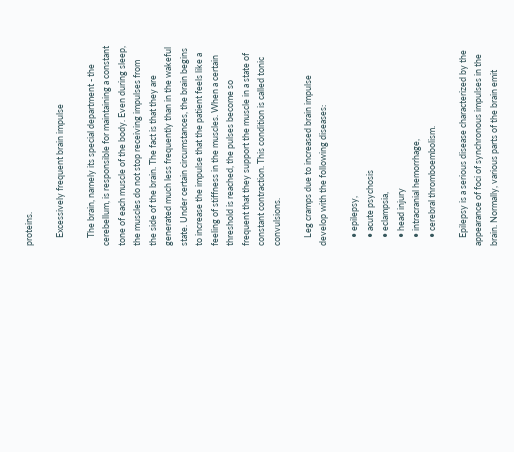proteins.

    Excessively frequent brain impulse

    The brain, namely its special department - the cerebellum, is responsible for maintaining a constant tone of each muscle of the body. Even during sleep, the muscles do not stop receiving impulses from the side of the brain. The fact is that they are generated much less frequently than in the wakeful state. Under certain circumstances, the brain begins to increase the impulse that the patient feels like a feeling of stiffness in the muscles. When a certain threshold is reached, the pulses become so frequent that they support the muscle in a state of constant contraction. This condition is called tonic convulsions.

    Leg cramps due to increased brain impulse develop with the following diseases:

    • epilepsy,
    • acute psychosis
    • eclampsia,
    • head injury
    • intracranial hemorrhage,
    • cerebral thromboembolism.

    Epilepsy is a serious disease characterized by the appearance of foci of synchronous impulses in the brain. Normally, various parts of the brain emit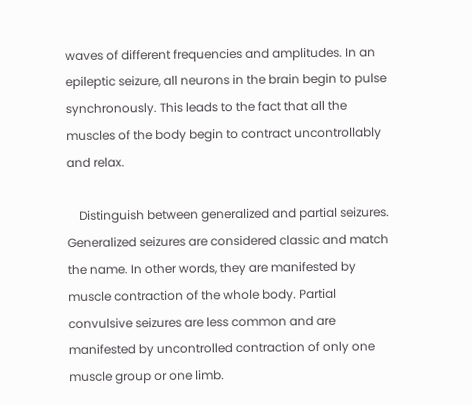waves of different frequencies and amplitudes. In an epileptic seizure, all neurons in the brain begin to pulse synchronously. This leads to the fact that all the muscles of the body begin to contract uncontrollably and relax.

    Distinguish between generalized and partial seizures. Generalized seizures are considered classic and match the name. In other words, they are manifested by muscle contraction of the whole body. Partial convulsive seizures are less common and are manifested by uncontrolled contraction of only one muscle group or one limb.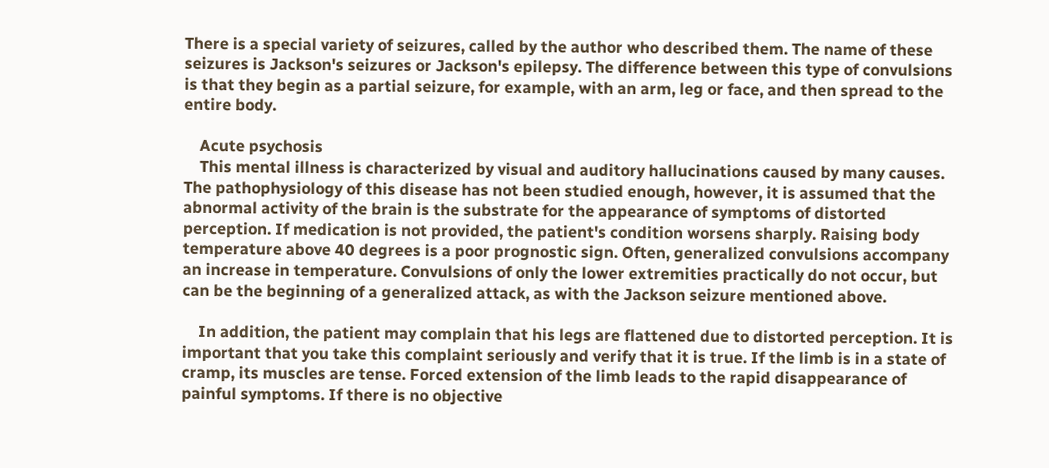There is a special variety of seizures, called by the author who described them. The name of these seizures is Jackson's seizures or Jackson's epilepsy. The difference between this type of convulsions is that they begin as a partial seizure, for example, with an arm, leg or face, and then spread to the entire body.

    Acute psychosis
    This mental illness is characterized by visual and auditory hallucinations caused by many causes. The pathophysiology of this disease has not been studied enough, however, it is assumed that the abnormal activity of the brain is the substrate for the appearance of symptoms of distorted perception. If medication is not provided, the patient's condition worsens sharply. Raising body temperature above 40 degrees is a poor prognostic sign. Often, generalized convulsions accompany an increase in temperature. Convulsions of only the lower extremities practically do not occur, but can be the beginning of a generalized attack, as with the Jackson seizure mentioned above.

    In addition, the patient may complain that his legs are flattened due to distorted perception. It is important that you take this complaint seriously and verify that it is true. If the limb is in a state of cramp, its muscles are tense. Forced extension of the limb leads to the rapid disappearance of painful symptoms. If there is no objective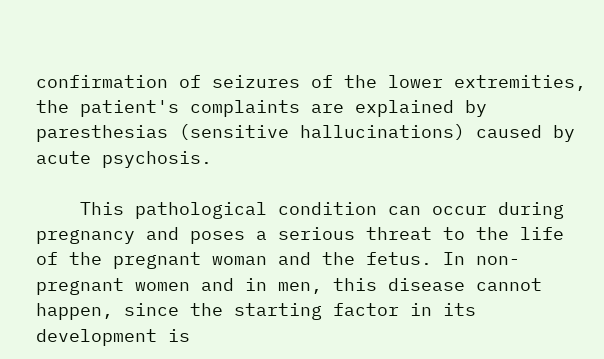confirmation of seizures of the lower extremities, the patient's complaints are explained by paresthesias (sensitive hallucinations) caused by acute psychosis.

    This pathological condition can occur during pregnancy and poses a serious threat to the life of the pregnant woman and the fetus. In non-pregnant women and in men, this disease cannot happen, since the starting factor in its development is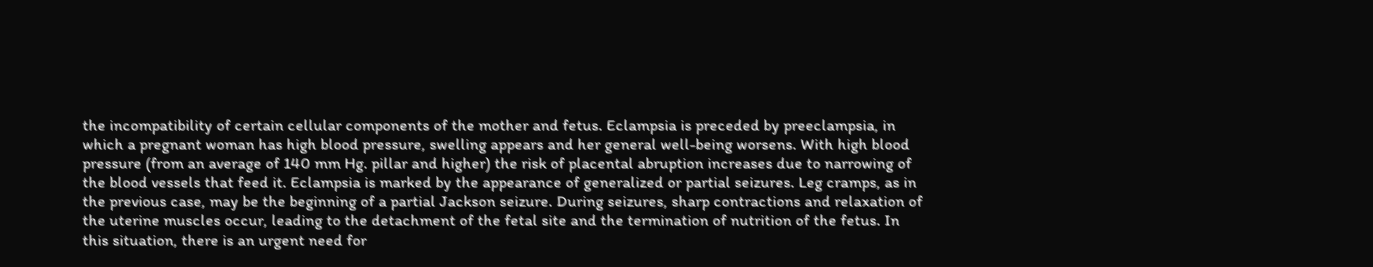the incompatibility of certain cellular components of the mother and fetus. Eclampsia is preceded by preeclampsia, in which a pregnant woman has high blood pressure, swelling appears and her general well-being worsens. With high blood pressure (from an average of 140 mm Hg. pillar and higher) the risk of placental abruption increases due to narrowing of the blood vessels that feed it. Eclampsia is marked by the appearance of generalized or partial seizures. Leg cramps, as in the previous case, may be the beginning of a partial Jackson seizure. During seizures, sharp contractions and relaxation of the uterine muscles occur, leading to the detachment of the fetal site and the termination of nutrition of the fetus. In this situation, there is an urgent need for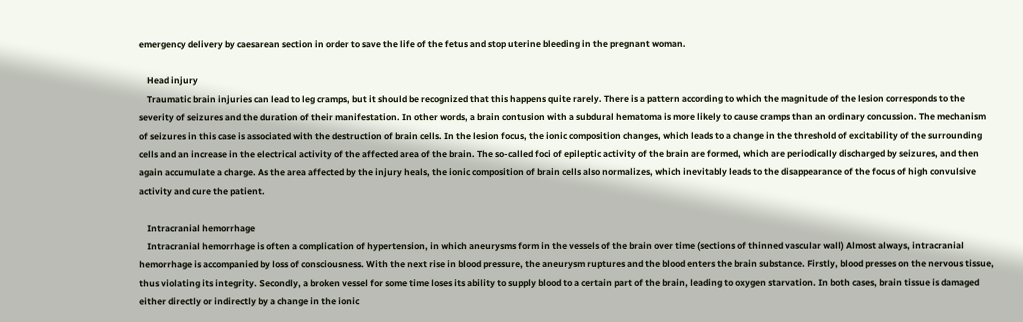emergency delivery by caesarean section in order to save the life of the fetus and stop uterine bleeding in the pregnant woman.

    Head injury
    Traumatic brain injuries can lead to leg cramps, but it should be recognized that this happens quite rarely. There is a pattern according to which the magnitude of the lesion corresponds to the severity of seizures and the duration of their manifestation. In other words, a brain contusion with a subdural hematoma is more likely to cause cramps than an ordinary concussion. The mechanism of seizures in this case is associated with the destruction of brain cells. In the lesion focus, the ionic composition changes, which leads to a change in the threshold of excitability of the surrounding cells and an increase in the electrical activity of the affected area of the brain. The so-called foci of epileptic activity of the brain are formed, which are periodically discharged by seizures, and then again accumulate a charge. As the area affected by the injury heals, the ionic composition of brain cells also normalizes, which inevitably leads to the disappearance of the focus of high convulsive activity and cure the patient.

    Intracranial hemorrhage
    Intracranial hemorrhage is often a complication of hypertension, in which aneurysms form in the vessels of the brain over time (sections of thinned vascular wall) Almost always, intracranial hemorrhage is accompanied by loss of consciousness. With the next rise in blood pressure, the aneurysm ruptures and the blood enters the brain substance. Firstly, blood presses on the nervous tissue, thus violating its integrity. Secondly, a broken vessel for some time loses its ability to supply blood to a certain part of the brain, leading to oxygen starvation. In both cases, brain tissue is damaged either directly or indirectly by a change in the ionic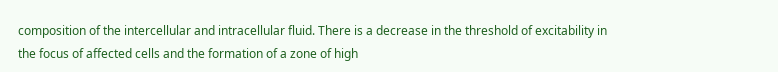composition of the intercellular and intracellular fluid. There is a decrease in the threshold of excitability in the focus of affected cells and the formation of a zone of high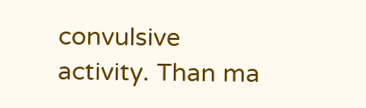convulsive activity. Than ma